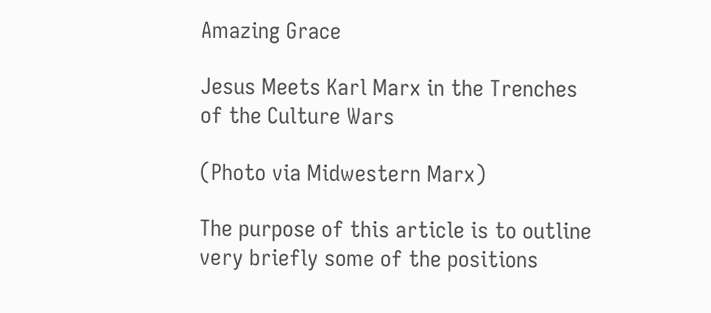Amazing Grace

Jesus Meets Karl Marx in the Trenches of the Culture Wars

(Photo via Midwestern Marx)

The purpose of this article is to outline very briefly some of the positions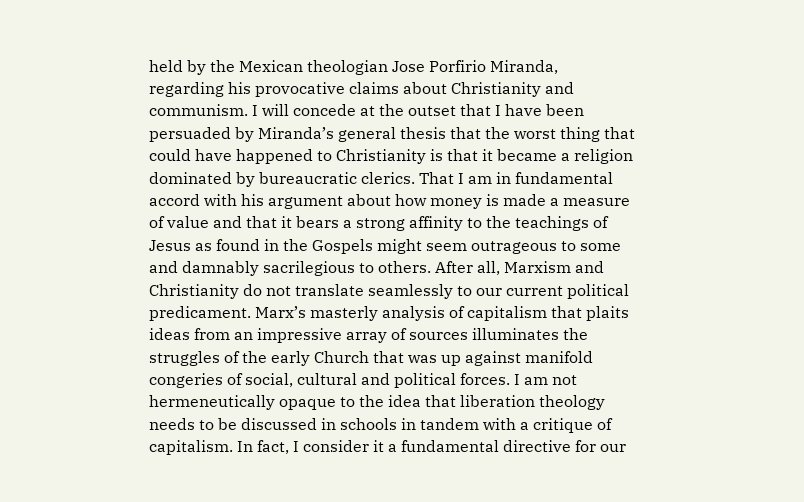held by the Mexican theologian Jose Porfirio Miranda, regarding his provocative claims about Christianity and communism. I will concede at the outset that I have been persuaded by Miranda’s general thesis that the worst thing that could have happened to Christianity is that it became a religion dominated by bureaucratic clerics. That I am in fundamental accord with his argument about how money is made a measure of value and that it bears a strong affinity to the teachings of Jesus as found in the Gospels might seem outrageous to some and damnably sacrilegious to others. After all, Marxism and Christianity do not translate seamlessly to our current political predicament. Marx’s masterly analysis of capitalism that plaits ideas from an impressive array of sources illuminates the struggles of the early Church that was up against manifold congeries of social, cultural and political forces. I am not hermeneutically opaque to the idea that liberation theology needs to be discussed in schools in tandem with a critique of capitalism. In fact, I consider it a fundamental directive for our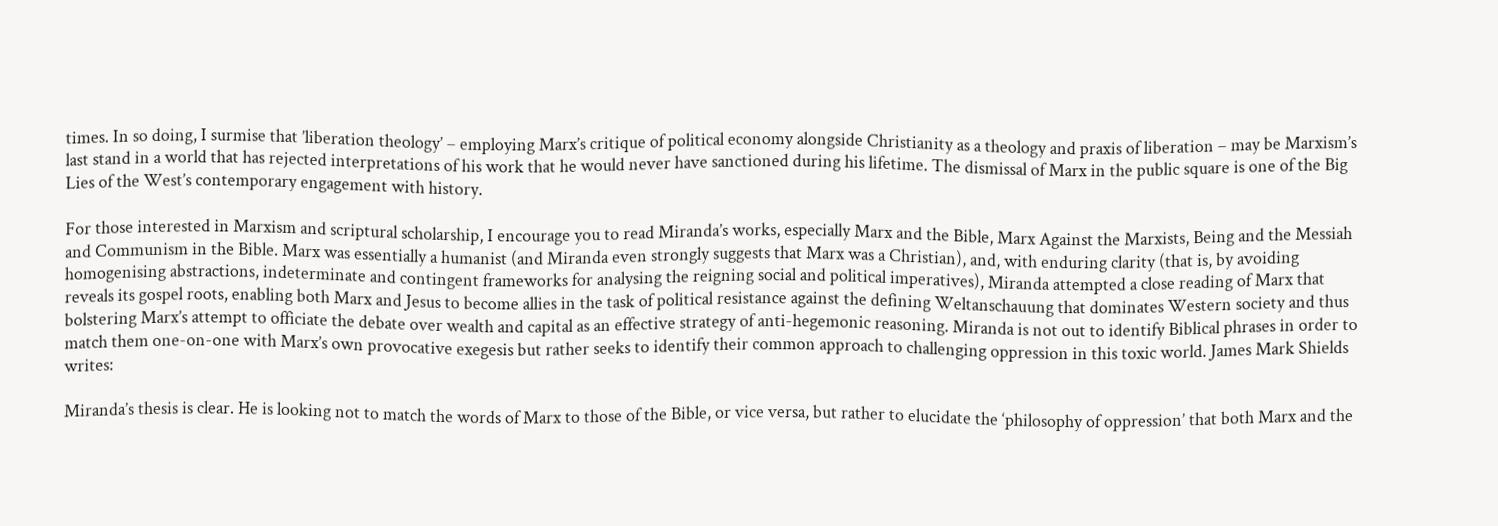times. In so doing, I surmise that ’liberation theology’ – employing Marx’s critique of political economy alongside Christianity as a theology and praxis of liberation – may be Marxism’s last stand in a world that has rejected interpretations of his work that he would never have sanctioned during his lifetime. The dismissal of Marx in the public square is one of the Big Lies of the West’s contemporary engagement with history.

For those interested in Marxism and scriptural scholarship, I encourage you to read Miranda’s works, especially Marx and the Bible, Marx Against the Marxists, Being and the Messiah and Communism in the Bible. Marx was essentially a humanist (and Miranda even strongly suggests that Marx was a Christian), and, with enduring clarity (that is, by avoiding homogenising abstractions, indeterminate and contingent frameworks for analysing the reigning social and political imperatives), Miranda attempted a close reading of Marx that reveals its gospel roots, enabling both Marx and Jesus to become allies in the task of political resistance against the defining Weltanschauung that dominates Western society and thus bolstering Marx’s attempt to officiate the debate over wealth and capital as an effective strategy of anti-hegemonic reasoning. Miranda is not out to identify Biblical phrases in order to match them one-on-one with Marx’s own provocative exegesis but rather seeks to identify their common approach to challenging oppression in this toxic world. James Mark Shields writes:

Miranda’s thesis is clear. He is looking not to match the words of Marx to those of the Bible, or vice versa, but rather to elucidate the ‘philosophy of oppression’ that both Marx and the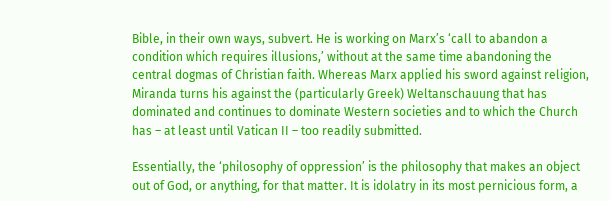Bible, in their own ways, subvert. He is working on Marx’s ‘call to abandon a condition which requires illusions,’ without at the same time abandoning the central dogmas of Christian faith. Whereas Marx applied his sword against religion, Miranda turns his against the (particularly Greek) Weltanschauung that has dominated and continues to dominate Western societies and to which the Church has – at least until Vatican II – too readily submitted.

Essentially, the ‘philosophy of oppression’ is the philosophy that makes an object out of God, or anything, for that matter. It is idolatry in its most pernicious form, a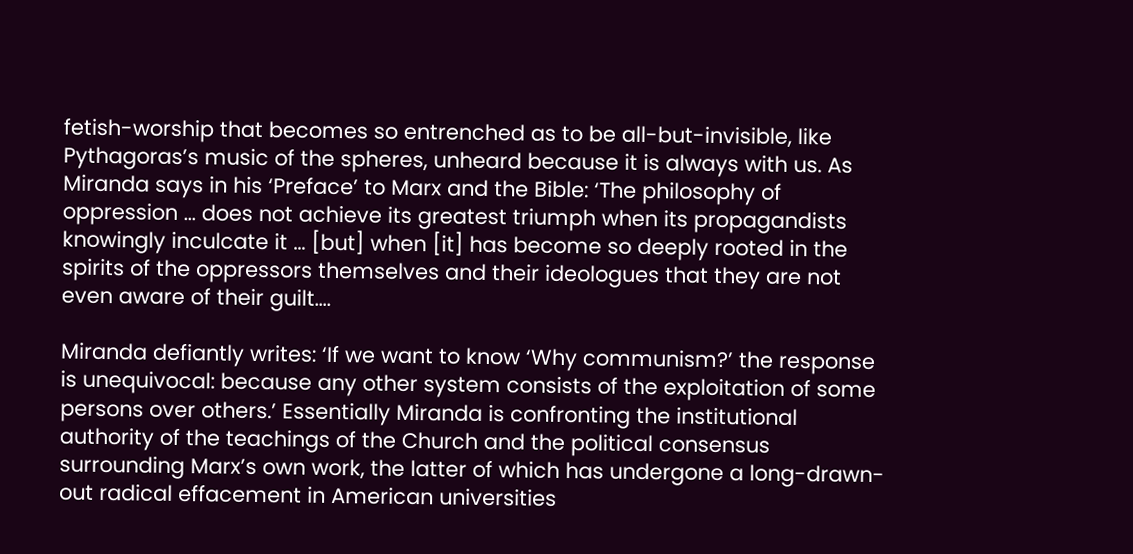fetish-worship that becomes so entrenched as to be all-but-invisible, like Pythagoras’s music of the spheres, unheard because it is always with us. As Miranda says in his ‘Preface’ to Marx and the Bible: ‘The philosophy of oppression … does not achieve its greatest triumph when its propagandists knowingly inculcate it … [but] when [it] has become so deeply rooted in the spirits of the oppressors themselves and their ideologues that they are not even aware of their guilt….

Miranda defiantly writes: ‘If we want to know ‘Why communism?’ the response is unequivocal: because any other system consists of the exploitation of some persons over others.’ Essentially Miranda is confronting the institutional authority of the teachings of the Church and the political consensus surrounding Marx’s own work, the latter of which has undergone a long-drawn-out radical effacement in American universities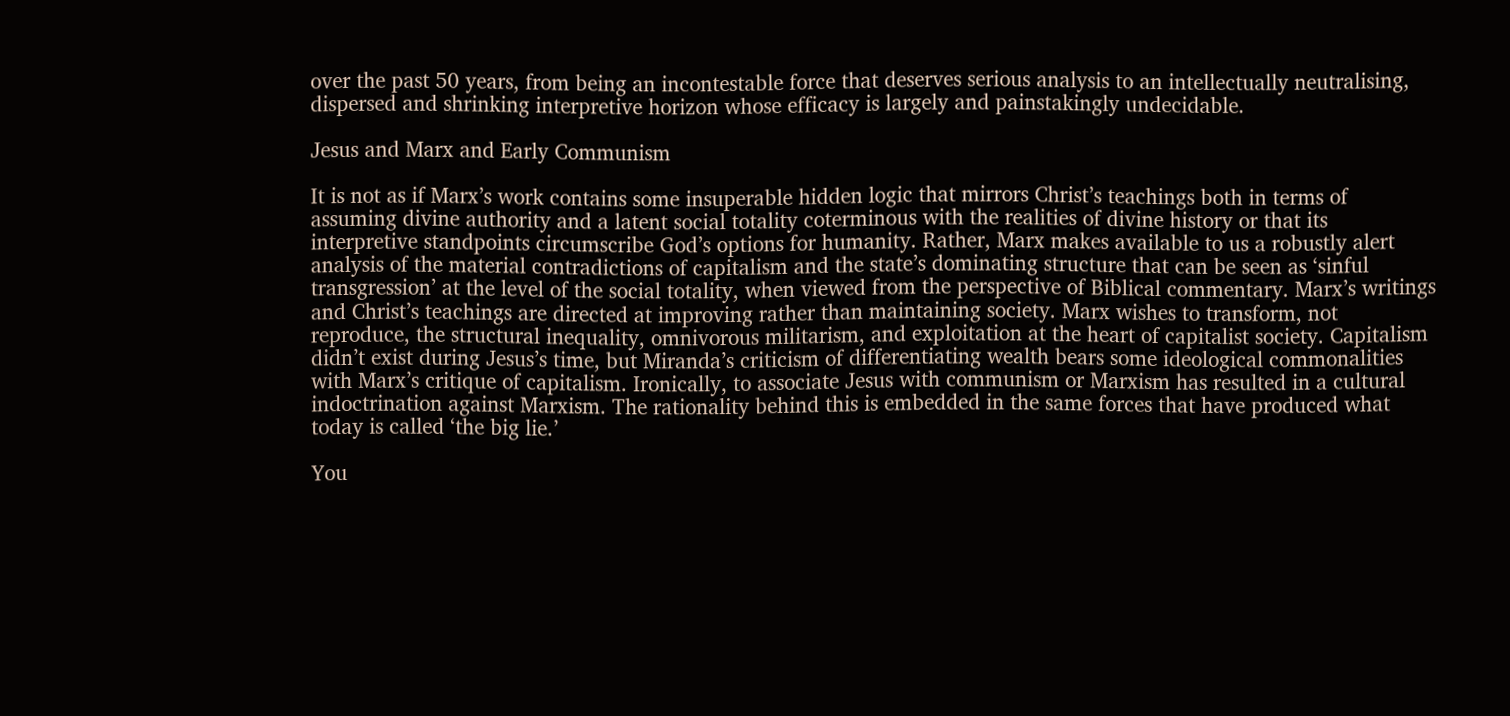over the past 50 years, from being an incontestable force that deserves serious analysis to an intellectually neutralising, dispersed and shrinking interpretive horizon whose efficacy is largely and painstakingly undecidable.

Jesus and Marx and Early Communism

It is not as if Marx’s work contains some insuperable hidden logic that mirrors Christ’s teachings both in terms of assuming divine authority and a latent social totality coterminous with the realities of divine history or that its interpretive standpoints circumscribe God’s options for humanity. Rather, Marx makes available to us a robustly alert analysis of the material contradictions of capitalism and the state’s dominating structure that can be seen as ‘sinful transgression’ at the level of the social totality, when viewed from the perspective of Biblical commentary. Marx’s writings and Christ’s teachings are directed at improving rather than maintaining society. Marx wishes to transform, not reproduce, the structural inequality, omnivorous militarism, and exploitation at the heart of capitalist society. Capitalism didn’t exist during Jesus’s time, but Miranda’s criticism of differentiating wealth bears some ideological commonalities with Marx’s critique of capitalism. Ironically, to associate Jesus with communism or Marxism has resulted in a cultural indoctrination against Marxism. The rationality behind this is embedded in the same forces that have produced what today is called ‘the big lie.’

You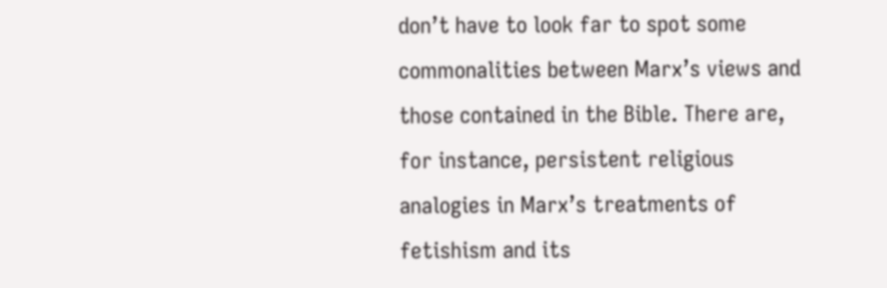don’t have to look far to spot some commonalities between Marx’s views and those contained in the Bible. There are, for instance, persistent religious analogies in Marx’s treatments of fetishism and its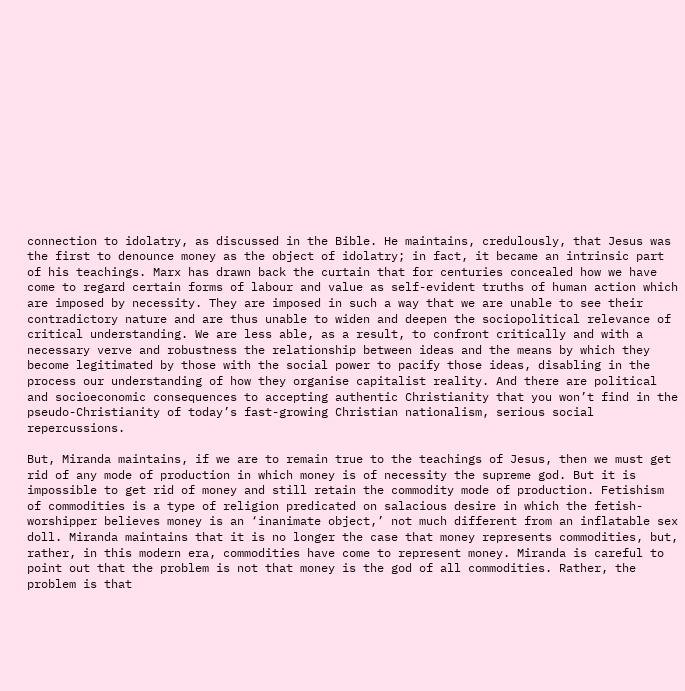connection to idolatry, as discussed in the Bible. He maintains, credulously, that Jesus was the first to denounce money as the object of idolatry; in fact, it became an intrinsic part of his teachings. Marx has drawn back the curtain that for centuries concealed how we have come to regard certain forms of labour and value as self-evident truths of human action which are imposed by necessity. They are imposed in such a way that we are unable to see their contradictory nature and are thus unable to widen and deepen the sociopolitical relevance of critical understanding. We are less able, as a result, to confront critically and with a necessary verve and robustness the relationship between ideas and the means by which they become legitimated by those with the social power to pacify those ideas, disabling in the process our understanding of how they organise capitalist reality. And there are political and socioeconomic consequences to accepting authentic Christianity that you won’t find in the pseudo-Christianity of today’s fast-growing Christian nationalism, serious social repercussions.

But, Miranda maintains, if we are to remain true to the teachings of Jesus, then we must get rid of any mode of production in which money is of necessity the supreme god. But it is impossible to get rid of money and still retain the commodity mode of production. Fetishism of commodities is a type of religion predicated on salacious desire in which the fetish-worshipper believes money is an ‘inanimate object,’ not much different from an inflatable sex doll. Miranda maintains that it is no longer the case that money represents commodities, but, rather, in this modern era, commodities have come to represent money. Miranda is careful to point out that the problem is not that money is the god of all commodities. Rather, the problem is that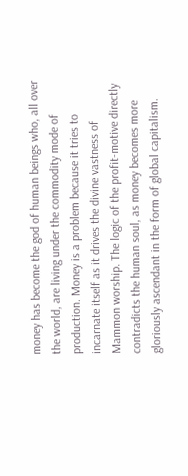money has become the god of human beings who, all over the world, are living under the commodity mode of production. Money is a problem because it tries to incarnate itself as it drives the divine vastness of Mammon worship. The logic of the profit-motive directly contradicts the human soul, as money becomes more gloriously ascendant in the form of global capitalism.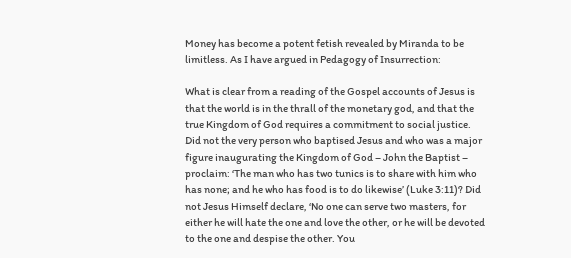Money has become a potent fetish revealed by Miranda to be limitless. As I have argued in Pedagogy of Insurrection:

What is clear from a reading of the Gospel accounts of Jesus is that the world is in the thrall of the monetary god, and that the true Kingdom of God requires a commitment to social justice. Did not the very person who baptised Jesus and who was a major figure inaugurating the Kingdom of God – John the Baptist – proclaim: ‘The man who has two tunics is to share with him who has none; and he who has food is to do likewise’ (Luke 3:11)? Did not Jesus Himself declare, ‘No one can serve two masters, for either he will hate the one and love the other, or he will be devoted to the one and despise the other. You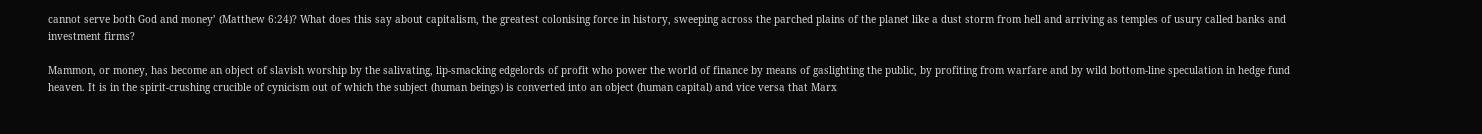cannot serve both God and money’ (Matthew 6:24)? What does this say about capitalism, the greatest colonising force in history, sweeping across the parched plains of the planet like a dust storm from hell and arriving as temples of usury called banks and investment firms?

Mammon, or money, has become an object of slavish worship by the salivating, lip-smacking edgelords of profit who power the world of finance by means of gaslighting the public, by profiting from warfare and by wild bottom-line speculation in hedge fund heaven. It is in the spirit-crushing crucible of cynicism out of which the subject (human beings) is converted into an object (human capital) and vice versa that Marx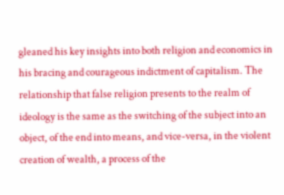gleaned his key insights into both religion and economics in his bracing and courageous indictment of capitalism. The relationship that false religion presents to the realm of ideology is the same as the switching of the subject into an object, of the end into means, and vice-versa, in the violent creation of wealth, a process of the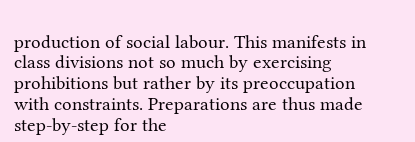production of social labour. This manifests in class divisions not so much by exercising prohibitions but rather by its preoccupation with constraints. Preparations are thus made step-by-step for the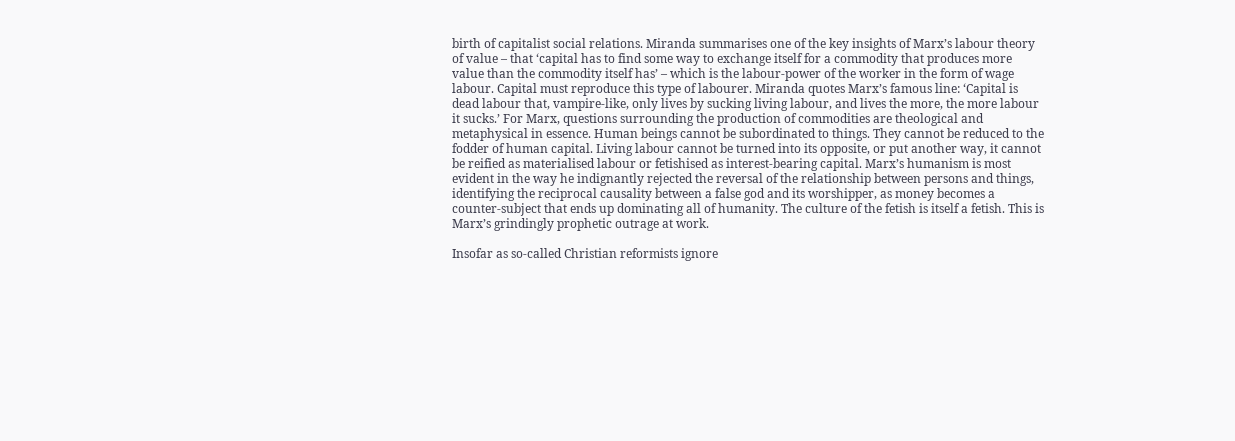birth of capitalist social relations. Miranda summarises one of the key insights of Marx’s labour theory of value – that ‘capital has to find some way to exchange itself for a commodity that produces more value than the commodity itself has’ – which is the labour-power of the worker in the form of wage labour. Capital must reproduce this type of labourer. Miranda quotes Marx’s famous line: ‘Capital is dead labour that, vampire-like, only lives by sucking living labour, and lives the more, the more labour it sucks.’ For Marx, questions surrounding the production of commodities are theological and metaphysical in essence. Human beings cannot be subordinated to things. They cannot be reduced to the fodder of human capital. Living labour cannot be turned into its opposite, or put another way, it cannot be reified as materialised labour or fetishised as interest-bearing capital. Marx’s humanism is most evident in the way he indignantly rejected the reversal of the relationship between persons and things, identifying the reciprocal causality between a false god and its worshipper, as money becomes a counter-subject that ends up dominating all of humanity. The culture of the fetish is itself a fetish. This is Marx’s grindingly prophetic outrage at work.

Insofar as so-called Christian reformists ignore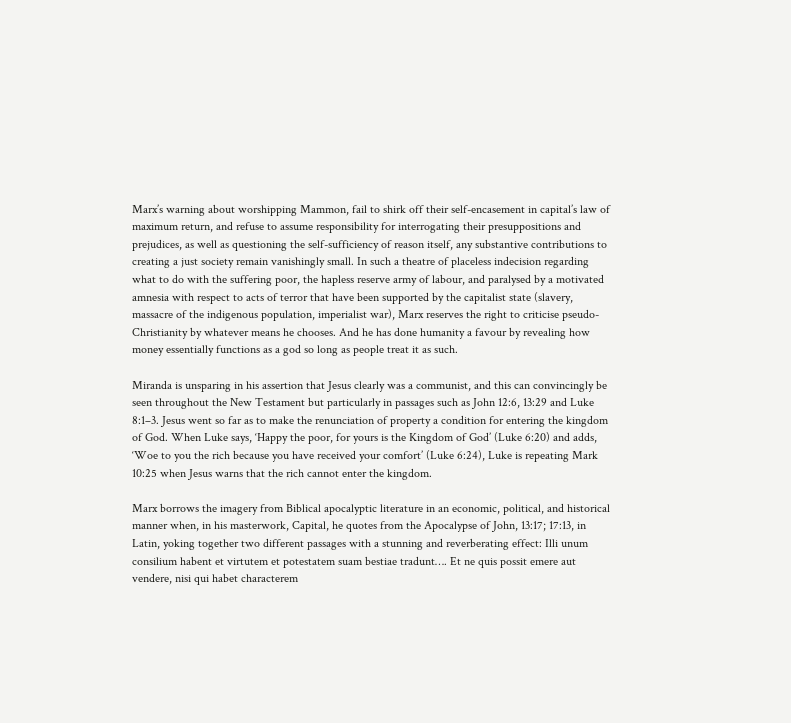Marx’s warning about worshipping Mammon, fail to shirk off their self-encasement in capital’s law of maximum return, and refuse to assume responsibility for interrogating their presuppositions and prejudices, as well as questioning the self-sufficiency of reason itself, any substantive contributions to creating a just society remain vanishingly small. In such a theatre of placeless indecision regarding what to do with the suffering poor, the hapless reserve army of labour, and paralysed by a motivated amnesia with respect to acts of terror that have been supported by the capitalist state (slavery, massacre of the indigenous population, imperialist war), Marx reserves the right to criticise pseudo-Christianity by whatever means he chooses. And he has done humanity a favour by revealing how money essentially functions as a god so long as people treat it as such.

Miranda is unsparing in his assertion that Jesus clearly was a communist, and this can convincingly be seen throughout the New Testament but particularly in passages such as John 12:6, 13:29 and Luke 8:1–3. Jesus went so far as to make the renunciation of property a condition for entering the kingdom of God. When Luke says, ‘Happy the poor, for yours is the Kingdom of God’ (Luke 6:20) and adds, ‘Woe to you the rich because you have received your comfort’ (Luke 6:24), Luke is repeating Mark 10:25 when Jesus warns that the rich cannot enter the kingdom.

Marx borrows the imagery from Biblical apocalyptic literature in an economic, political, and historical manner when, in his masterwork, Capital, he quotes from the Apocalypse of John, 13:17; 17:13, in Latin, yoking together two different passages with a stunning and reverberating effect: Illi unum consilium habent et virtutem et potestatem suam bestiae tradunt…. Et ne quis possit emere aut vendere, nisi qui habet characterem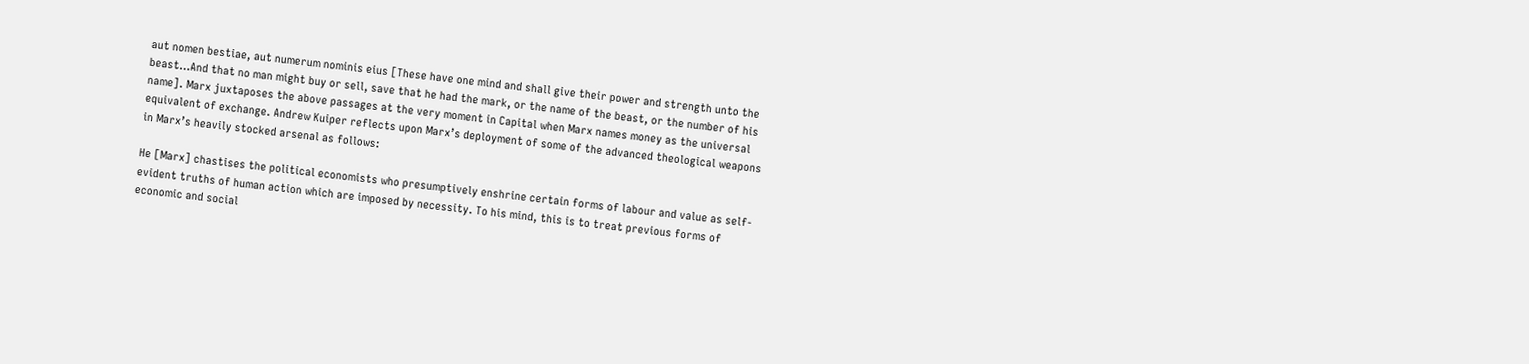aut nomen bestiae, aut numerum nominis eius [These have one mind and shall give their power and strength unto the beast…And that no man might buy or sell, save that he had the mark, or the name of the beast, or the number of his name]. Marx juxtaposes the above passages at the very moment in Capital when Marx names money as the universal equivalent of exchange. Andrew Kuiper reflects upon Marx’s deployment of some of the advanced theological weapons in Marx’s heavily stocked arsenal as follows:

He [Marx] chastises the political economists who presumptively enshrine certain forms of labour and value as self-evident truths of human action which are imposed by necessity. To his mind, this is to treat previous forms of economic and social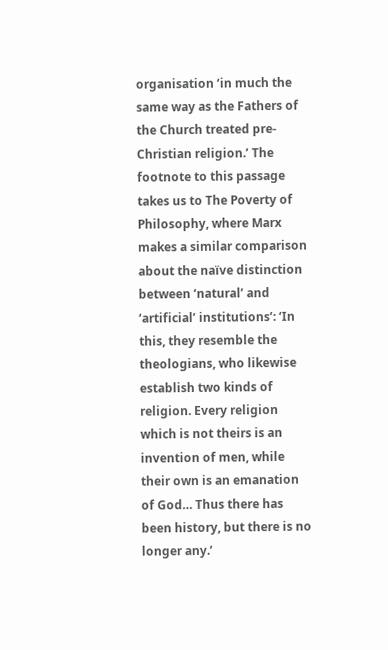organisation ‘in much the same way as the Fathers of the Church treated pre-Christian religion.’ The footnote to this passage takes us to The Poverty of Philosophy, where Marx makes a similar comparison about the naïve distinction between ‘natural’ and ‘artificial’ institutions’: ‘In this, they resemble the theologians, who likewise establish two kinds of religion. Every religion which is not theirs is an invention of men, while their own is an emanation of God… Thus there has been history, but there is no longer any.’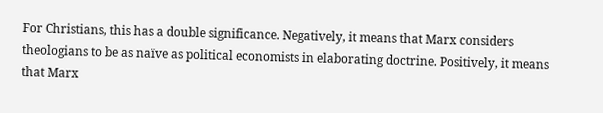For Christians, this has a double significance. Negatively, it means that Marx considers theologians to be as naïve as political economists in elaborating doctrine. Positively, it means that Marx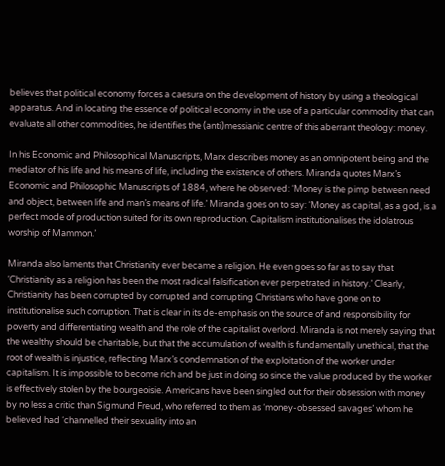believes that political economy forces a caesura on the development of history by using a theological apparatus. And in locating the essence of political economy in the use of a particular commodity that can evaluate all other commodities, he identifies the (anti)messianic centre of this aberrant theology: money.

In his Economic and Philosophical Manuscripts, Marx describes money as an omnipotent being and the mediator of his life and his means of life, including the existence of others. Miranda quotes Marx’s Economic and Philosophic Manuscripts of 1884, where he observed: ‘Money is the pimp between need and object, between life and man’s means of life.’ Miranda goes on to say: ‘Money as capital, as a god, is a perfect mode of production suited for its own reproduction. Capitalism institutionalises the idolatrous worship of Mammon.’

Miranda also laments that Christianity ever became a religion. He even goes so far as to say that ‘Christianity as a religion has been the most radical falsification ever perpetrated in history.’ Clearly, Christianity has been corrupted by corrupted and corrupting Christians who have gone on to institutionalise such corruption. That is clear in its de-emphasis on the source of and responsibility for poverty and differentiating wealth and the role of the capitalist overlord. Miranda is not merely saying that the wealthy should be charitable, but that the accumulation of wealth is fundamentally unethical, that the root of wealth is injustice, reflecting Marx’s condemnation of the exploitation of the worker under capitalism. It is impossible to become rich and be just in doing so since the value produced by the worker is effectively stolen by the bourgeoisie. Americans have been singled out for their obsession with money by no less a critic than Sigmund Freud, who referred to them as ‘money-obsessed savages’ whom he believed had ‘channelled their sexuality into an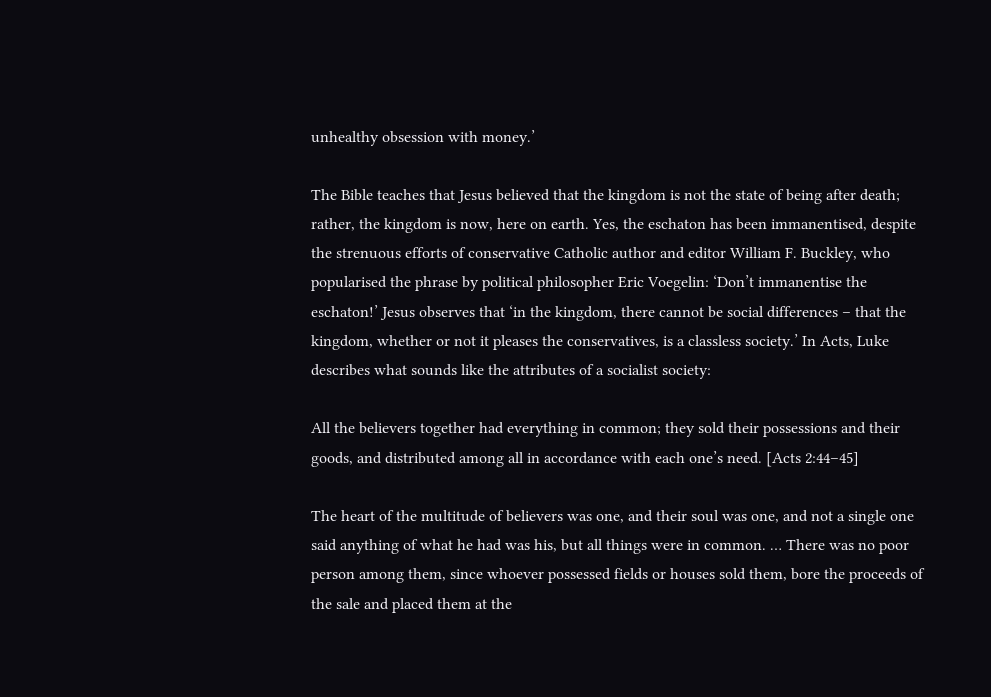unhealthy obsession with money.’

The Bible teaches that Jesus believed that the kingdom is not the state of being after death; rather, the kingdom is now, here on earth. Yes, the eschaton has been immanentised, despite the strenuous efforts of conservative Catholic author and editor William F. Buckley, who popularised the phrase by political philosopher Eric Voegelin: ‘Don’t immanentise the eschaton!’ Jesus observes that ‘in the kingdom, there cannot be social differences – that the kingdom, whether or not it pleases the conservatives, is a classless society.’ In Acts, Luke describes what sounds like the attributes of a socialist society:

All the believers together had everything in common; they sold their possessions and their goods, and distributed among all in accordance with each one’s need. [Acts 2:44–45]

The heart of the multitude of believers was one, and their soul was one, and not a single one said anything of what he had was his, but all things were in common. … There was no poor person among them, since whoever possessed fields or houses sold them, bore the proceeds of the sale and placed them at the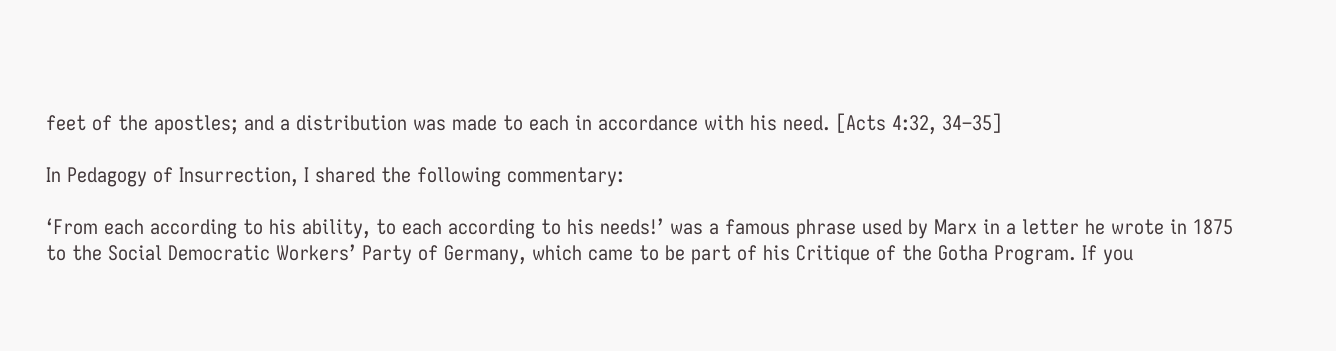feet of the apostles; and a distribution was made to each in accordance with his need. [Acts 4:32, 34–35]

In Pedagogy of Insurrection, I shared the following commentary:

‘From each according to his ability, to each according to his needs!’ was a famous phrase used by Marx in a letter he wrote in 1875 to the Social Democratic Workers’ Party of Germany, which came to be part of his Critique of the Gotha Program. If you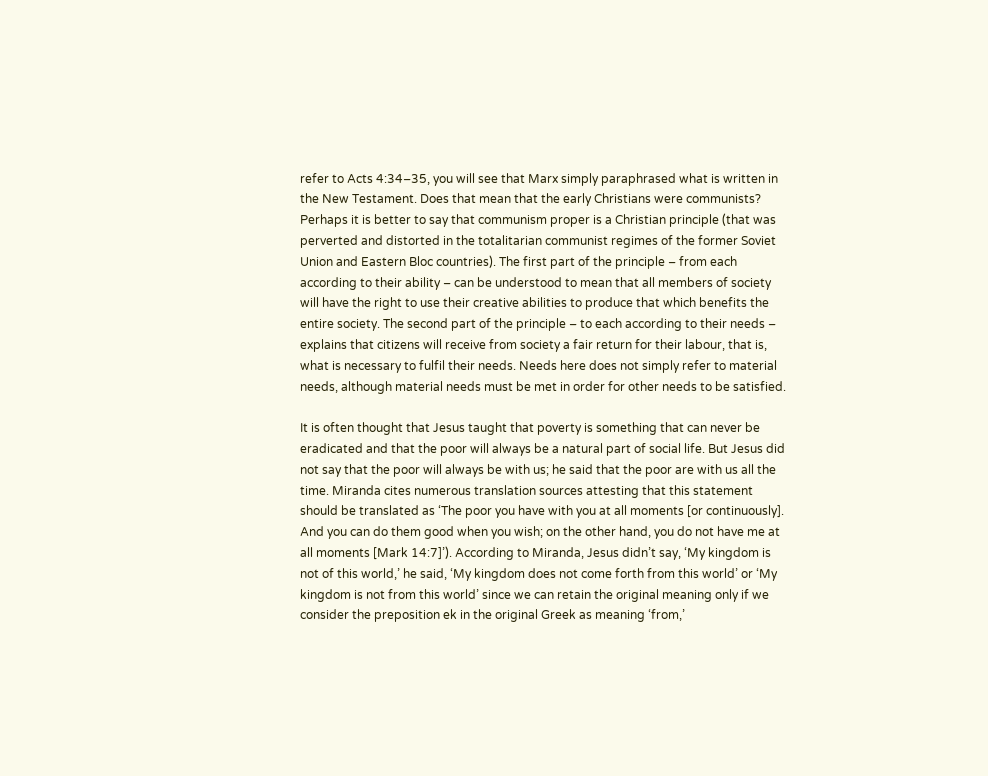refer to Acts 4:34–35, you will see that Marx simply paraphrased what is written in the New Testament. Does that mean that the early Christians were communists? Perhaps it is better to say that communism proper is a Christian principle (that was perverted and distorted in the totalitarian communist regimes of the former Soviet Union and Eastern Bloc countries). The first part of the principle – from each according to their ability – can be understood to mean that all members of society will have the right to use their creative abilities to produce that which benefits the entire society. The second part of the principle – to each according to their needs – explains that citizens will receive from society a fair return for their labour, that is, what is necessary to fulfil their needs. Needs here does not simply refer to material needs, although material needs must be met in order for other needs to be satisfied.

It is often thought that Jesus taught that poverty is something that can never be eradicated and that the poor will always be a natural part of social life. But Jesus did not say that the poor will always be with us; he said that the poor are with us all the time. Miranda cites numerous translation sources attesting that this statement should be translated as ‘The poor you have with you at all moments [or continuously]. And you can do them good when you wish; on the other hand, you do not have me at all moments [Mark 14:7]’). According to Miranda, Jesus didn’t say, ‘My kingdom is not of this world,’ he said, ‘My kingdom does not come forth from this world’ or ‘My kingdom is not from this world’ since we can retain the original meaning only if we consider the preposition ek in the original Greek as meaning ‘from,’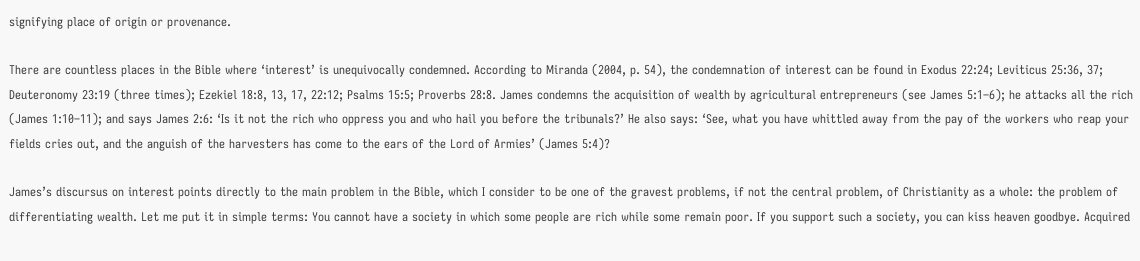signifying place of origin or provenance.

There are countless places in the Bible where ‘interest’ is unequivocally condemned. According to Miranda (2004, p. 54), the condemnation of interest can be found in Exodus 22:24; Leviticus 25:36, 37; Deuteronomy 23:19 (three times); Ezekiel 18:8, 13, 17, 22:12; Psalms 15:5; Proverbs 28:8. James condemns the acquisition of wealth by agricultural entrepreneurs (see James 5:1–6); he attacks all the rich (James 1:10–11); and says James 2:6: ‘Is it not the rich who oppress you and who hail you before the tribunals?’ He also says: ‘See, what you have whittled away from the pay of the workers who reap your fields cries out, and the anguish of the harvesters has come to the ears of the Lord of Armies’ (James 5:4)?

James’s discursus on interest points directly to the main problem in the Bible, which I consider to be one of the gravest problems, if not the central problem, of Christianity as a whole: the problem of differentiating wealth. Let me put it in simple terms: You cannot have a society in which some people are rich while some remain poor. If you support such a society, you can kiss heaven goodbye. Acquired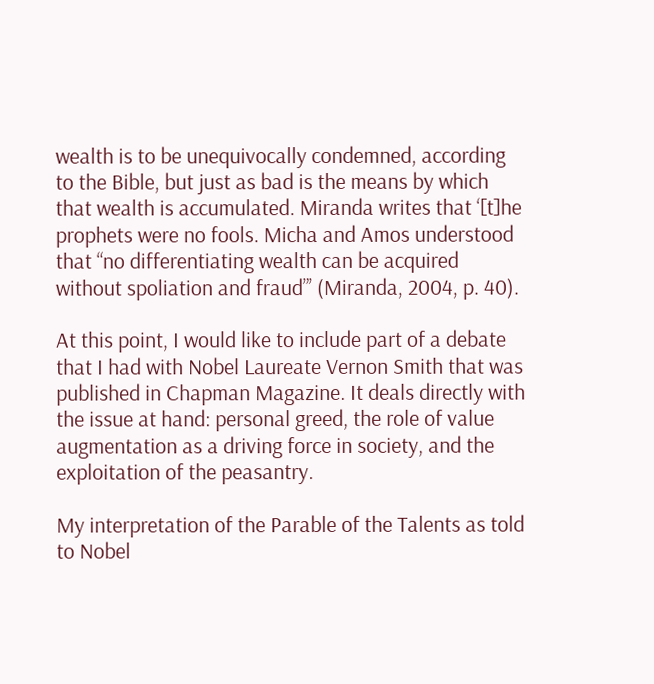wealth is to be unequivocally condemned, according to the Bible, but just as bad is the means by which that wealth is accumulated. Miranda writes that ‘[t]he prophets were no fools. Micha and Amos understood that “no differentiating wealth can be acquired without spoliation and fraud”’ (Miranda, 2004, p. 40).

At this point, I would like to include part of a debate that I had with Nobel Laureate Vernon Smith that was published in Chapman Magazine. It deals directly with the issue at hand: personal greed, the role of value augmentation as a driving force in society, and the exploitation of the peasantry.

My interpretation of the Parable of the Talents as told to Nobel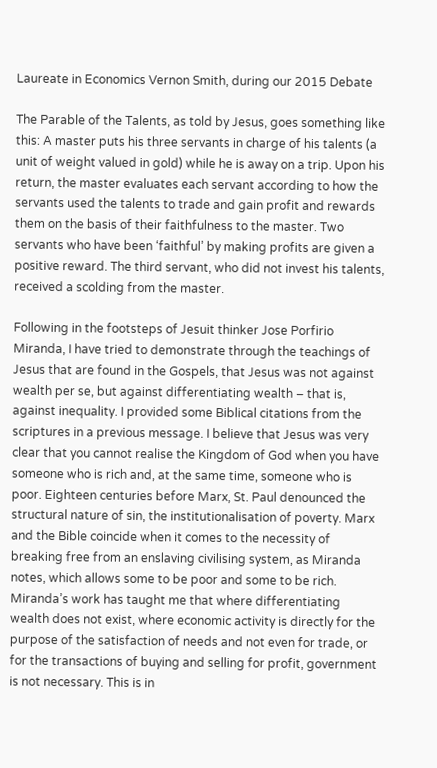Laureate in Economics Vernon Smith, during our 2015 Debate

The Parable of the Talents, as told by Jesus, goes something like this: A master puts his three servants in charge of his talents (a unit of weight valued in gold) while he is away on a trip. Upon his return, the master evaluates each servant according to how the servants used the talents to trade and gain profit and rewards them on the basis of their faithfulness to the master. Two servants who have been ‘faithful’ by making profits are given a positive reward. The third servant, who did not invest his talents, received a scolding from the master.

Following in the footsteps of Jesuit thinker Jose Porfirio Miranda, I have tried to demonstrate through the teachings of Jesus that are found in the Gospels, that Jesus was not against wealth per se, but against differentiating wealth – that is, against inequality. I provided some Biblical citations from the scriptures in a previous message. I believe that Jesus was very clear that you cannot realise the Kingdom of God when you have someone who is rich and, at the same time, someone who is poor. Eighteen centuries before Marx, St. Paul denounced the structural nature of sin, the institutionalisation of poverty. Marx and the Bible coincide when it comes to the necessity of breaking free from an enslaving civilising system, as Miranda notes, which allows some to be poor and some to be rich. Miranda’s work has taught me that where differentiating wealth does not exist, where economic activity is directly for the purpose of the satisfaction of needs and not even for trade, or for the transactions of buying and selling for profit, government is not necessary. This is in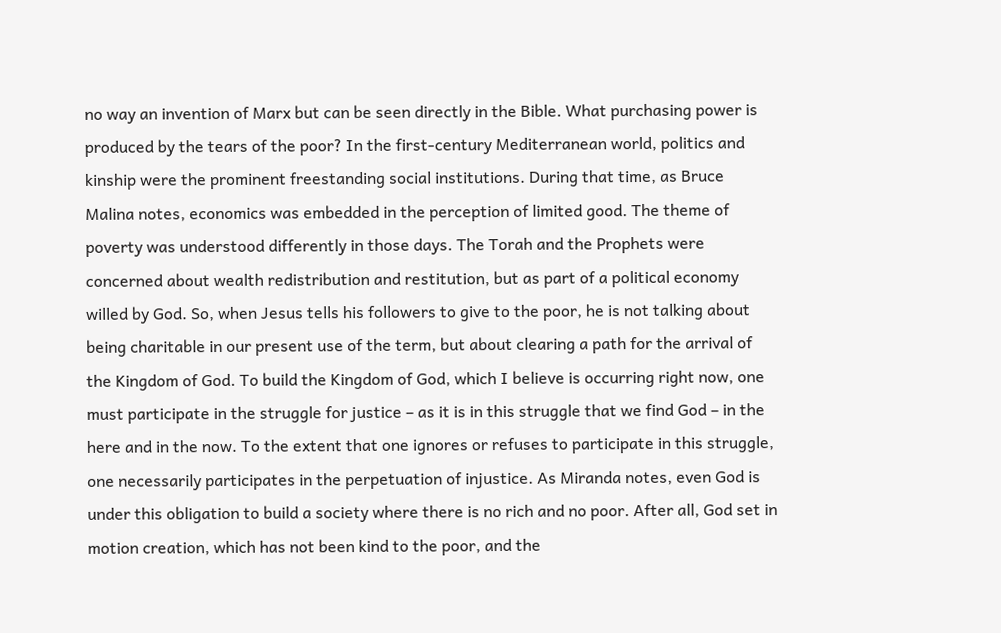no way an invention of Marx but can be seen directly in the Bible. What purchasing power is produced by the tears of the poor? In the first-century Mediterranean world, politics and kinship were the prominent freestanding social institutions. During that time, as Bruce Malina notes, economics was embedded in the perception of limited good. The theme of poverty was understood differently in those days. The Torah and the Prophets were concerned about wealth redistribution and restitution, but as part of a political economy willed by God. So, when Jesus tells his followers to give to the poor, he is not talking about being charitable in our present use of the term, but about clearing a path for the arrival of the Kingdom of God. To build the Kingdom of God, which I believe is occurring right now, one must participate in the struggle for justice – as it is in this struggle that we find God – in the here and in the now. To the extent that one ignores or refuses to participate in this struggle, one necessarily participates in the perpetuation of injustice. As Miranda notes, even God is under this obligation to build a society where there is no rich and no poor. After all, God set in motion creation, which has not been kind to the poor, and the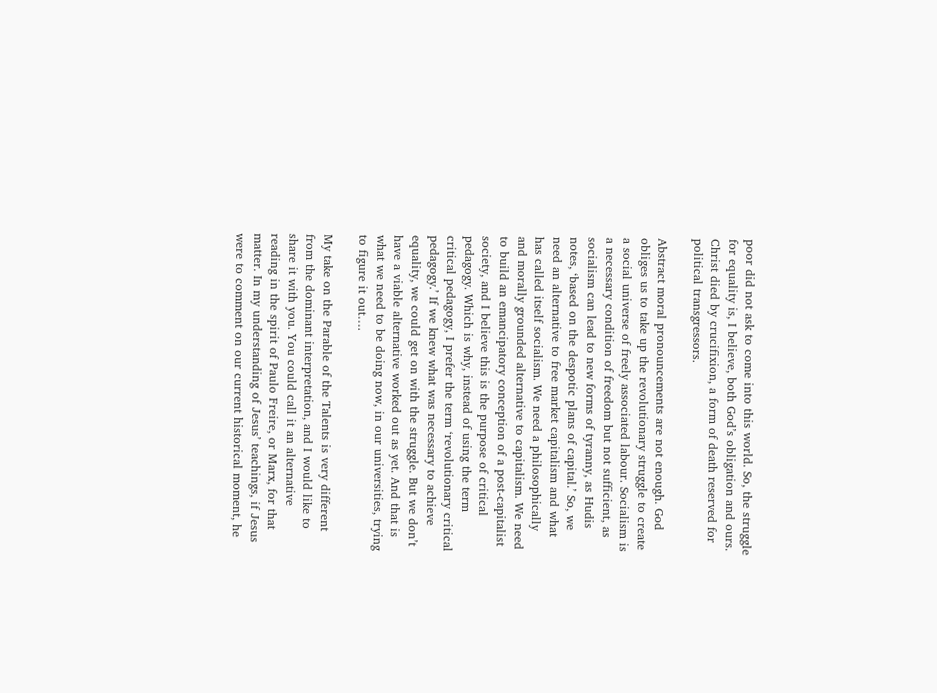poor did not ask to come into this world. So, the struggle for equality is, I believe, both God’s obligation and ours. Christ died by crucifixion, a form of death reserved for political transgressors.

Abstract moral pronouncements are not enough. God obliges us to take up the revolutionary struggle to create a social universe of freely associated labour. Socialism is a necessary condition of freedom but not sufficient, as socialism can lead to new forms of tyranny, as Hudis notes, ‘based on the despotic plans of capital.’ So, we need an alternative to free market capitalism and what has called itself socialism. We need a philosophically and morally grounded alternative to capitalism. We need to build an emancipatory conception of a post-capitalist society, and I believe this is the purpose of critical pedagogy. Which is why, instead of using the term critical pedagogy, I prefer the term ‘revolutionary critical pedagogy.’ If we knew what was necessary to achieve equality, we could get on with the struggle. But we don’t have a viable alternative worked out as yet. And that is what we need to be doing now, in our universities, trying to figure it out….

My take on the Parable of the Talents is very different from the dominant interpretation, and I would like to share it with you. You could call it an alternative reading in the spirit of Paulo Freire, or Marx, for that matter. In my understanding of Jesus’ teachings, if Jesus were to comment on our current historical moment, he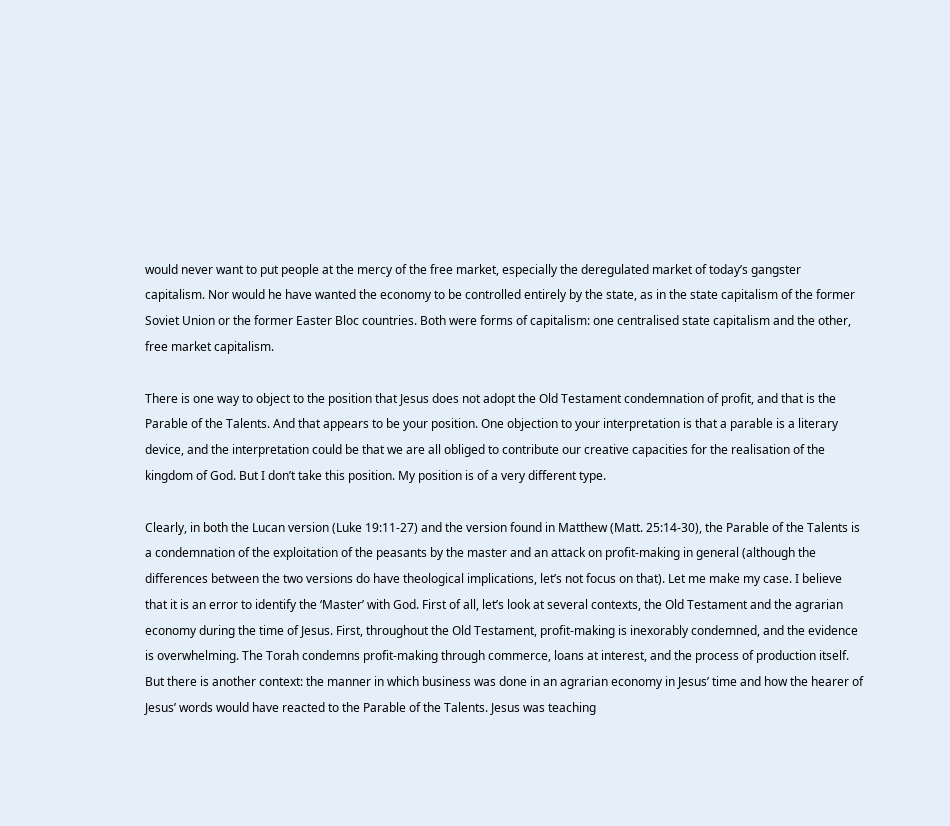would never want to put people at the mercy of the free market, especially the deregulated market of today’s gangster capitalism. Nor would he have wanted the economy to be controlled entirely by the state, as in the state capitalism of the former Soviet Union or the former Easter Bloc countries. Both were forms of capitalism: one centralised state capitalism and the other, free market capitalism.

There is one way to object to the position that Jesus does not adopt the Old Testament condemnation of profit, and that is the Parable of the Talents. And that appears to be your position. One objection to your interpretation is that a parable is a literary device, and the interpretation could be that we are all obliged to contribute our creative capacities for the realisation of the kingdom of God. But I don’t take this position. My position is of a very different type.

Clearly, in both the Lucan version (Luke 19:11-27) and the version found in Matthew (Matt. 25:14-30), the Parable of the Talents is a condemnation of the exploitation of the peasants by the master and an attack on profit-making in general (although the differences between the two versions do have theological implications, let’s not focus on that). Let me make my case. I believe that it is an error to identify the ‘Master’ with God. First of all, let’s look at several contexts, the Old Testament and the agrarian economy during the time of Jesus. First, throughout the Old Testament, profit-making is inexorably condemned, and the evidence is overwhelming. The Torah condemns profit-making through commerce, loans at interest, and the process of production itself. But there is another context: the manner in which business was done in an agrarian economy in Jesus’ time and how the hearer of Jesus’ words would have reacted to the Parable of the Talents. Jesus was teaching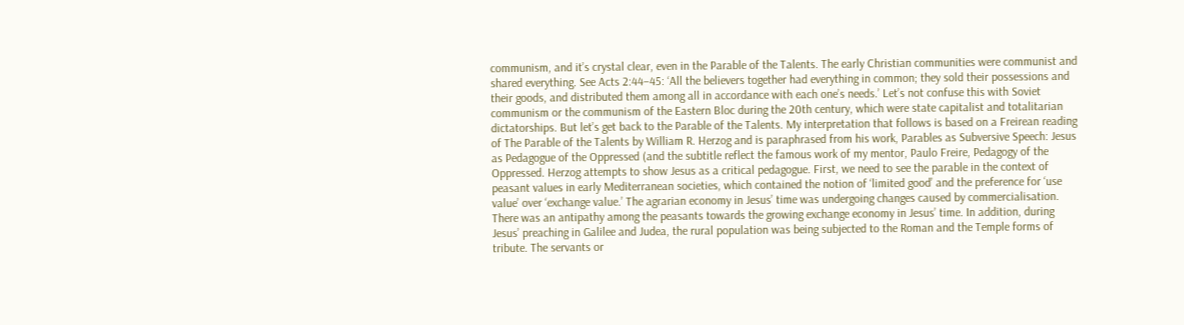communism, and it’s crystal clear, even in the Parable of the Talents. The early Christian communities were communist and shared everything. See Acts 2:44–45: ‘All the believers together had everything in common; they sold their possessions and their goods, and distributed them among all in accordance with each one’s needs.’ Let’s not confuse this with Soviet communism or the communism of the Eastern Bloc during the 20th century, which were state capitalist and totalitarian dictatorships. But let’s get back to the Parable of the Talents. My interpretation that follows is based on a Freirean reading of The Parable of the Talents by William R. Herzog and is paraphrased from his work, Parables as Subversive Speech: Jesus as Pedagogue of the Oppressed (and the subtitle reflect the famous work of my mentor, Paulo Freire, Pedagogy of the Oppressed. Herzog attempts to show Jesus as a critical pedagogue. First, we need to see the parable in the context of peasant values in early Mediterranean societies, which contained the notion of ‘limited good’ and the preference for ‘use value’ over ‘exchange value.’ The agrarian economy in Jesus’ time was undergoing changes caused by commercialisation. There was an antipathy among the peasants towards the growing exchange economy in Jesus’ time. In addition, during Jesus’ preaching in Galilee and Judea, the rural population was being subjected to the Roman and the Temple forms of tribute. The servants or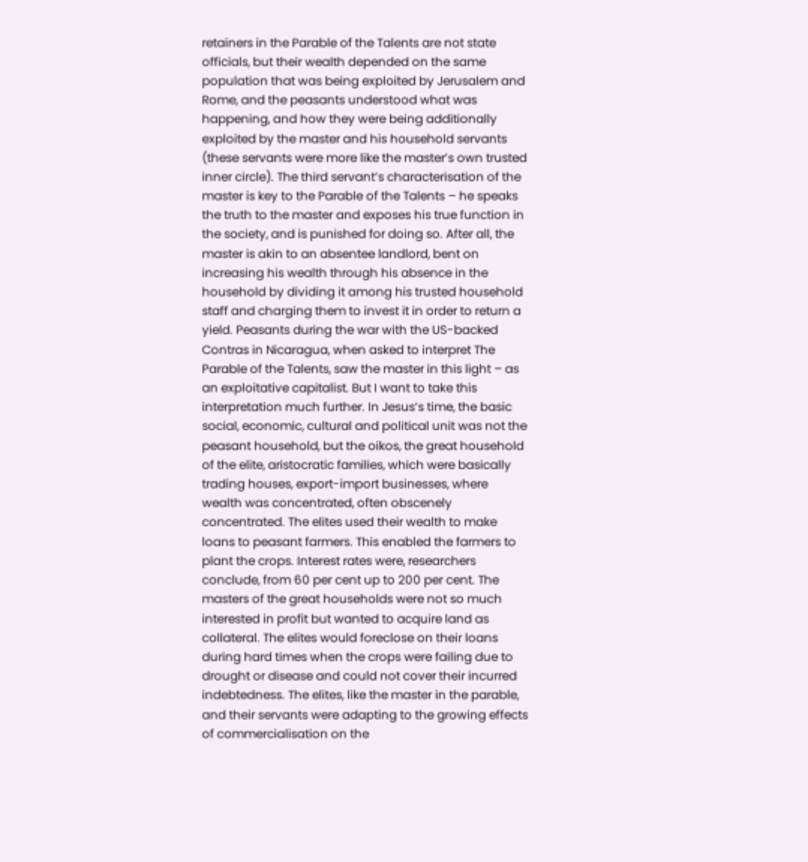retainers in the Parable of the Talents are not state officials, but their wealth depended on the same population that was being exploited by Jerusalem and Rome, and the peasants understood what was happening, and how they were being additionally exploited by the master and his household servants (these servants were more like the master’s own trusted inner circle). The third servant’s characterisation of the master is key to the Parable of the Talents – he speaks the truth to the master and exposes his true function in the society, and is punished for doing so. After all, the master is akin to an absentee landlord, bent on increasing his wealth through his absence in the household by dividing it among his trusted household staff and charging them to invest it in order to return a yield. Peasants during the war with the US-backed Contras in Nicaragua, when asked to interpret The Parable of the Talents, saw the master in this light – as an exploitative capitalist. But I want to take this interpretation much further. In Jesus’s time, the basic social, economic, cultural and political unit was not the peasant household, but the oikos, the great household of the elite, aristocratic families, which were basically trading houses, export-import businesses, where wealth was concentrated, often obscenely concentrated. The elites used their wealth to make loans to peasant farmers. This enabled the farmers to plant the crops. Interest rates were, researchers conclude, from 60 per cent up to 200 per cent. The masters of the great households were not so much interested in profit but wanted to acquire land as collateral. The elites would foreclose on their loans during hard times when the crops were failing due to drought or disease and could not cover their incurred indebtedness. The elites, like the master in the parable, and their servants were adapting to the growing effects of commercialisation on the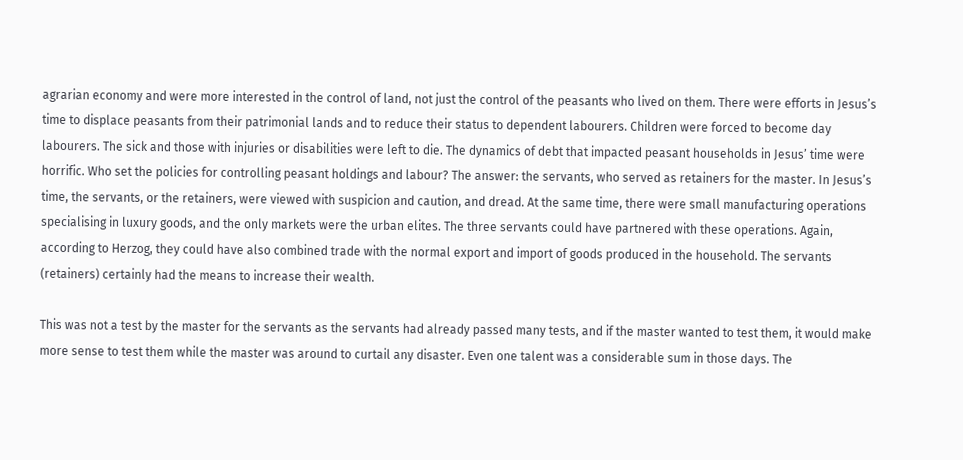agrarian economy and were more interested in the control of land, not just the control of the peasants who lived on them. There were efforts in Jesus’s time to displace peasants from their patrimonial lands and to reduce their status to dependent labourers. Children were forced to become day labourers. The sick and those with injuries or disabilities were left to die. The dynamics of debt that impacted peasant households in Jesus’ time were horrific. Who set the policies for controlling peasant holdings and labour? The answer: the servants, who served as retainers for the master. In Jesus’s time, the servants, or the retainers, were viewed with suspicion and caution, and dread. At the same time, there were small manufacturing operations specialising in luxury goods, and the only markets were the urban elites. The three servants could have partnered with these operations. Again, according to Herzog, they could have also combined trade with the normal export and import of goods produced in the household. The servants (retainers) certainly had the means to increase their wealth.

This was not a test by the master for the servants as the servants had already passed many tests, and if the master wanted to test them, it would make more sense to test them while the master was around to curtail any disaster. Even one talent was a considerable sum in those days. The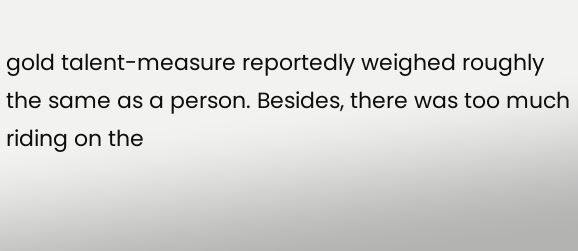gold talent-measure reportedly weighed roughly the same as a person. Besides, there was too much riding on the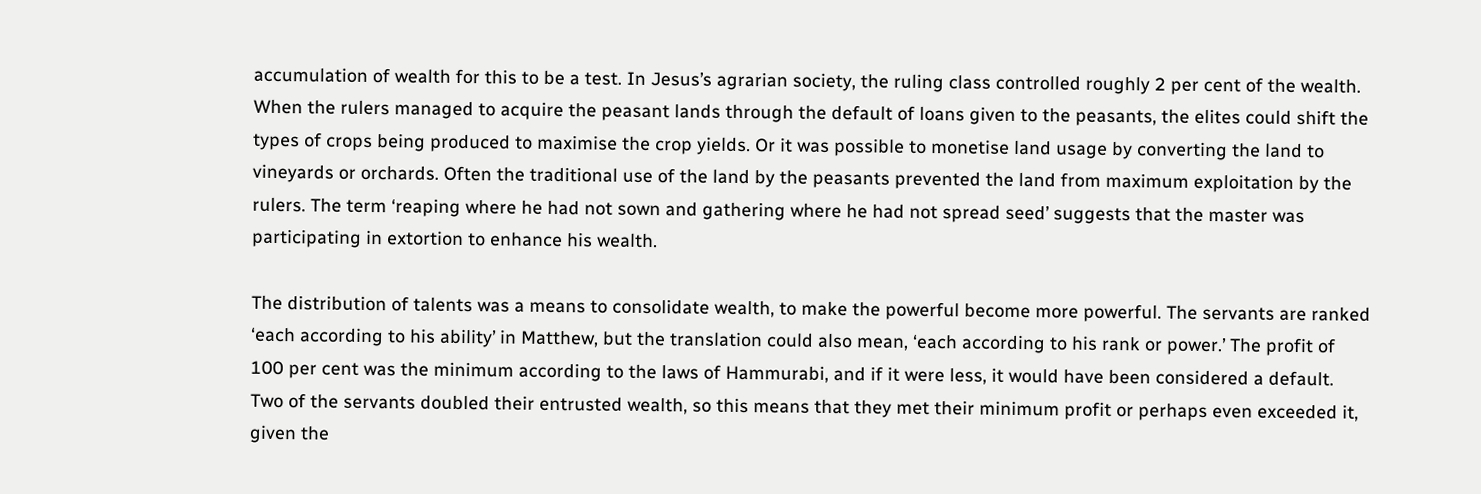accumulation of wealth for this to be a test. In Jesus’s agrarian society, the ruling class controlled roughly 2 per cent of the wealth. When the rulers managed to acquire the peasant lands through the default of loans given to the peasants, the elites could shift the types of crops being produced to maximise the crop yields. Or it was possible to monetise land usage by converting the land to vineyards or orchards. Often the traditional use of the land by the peasants prevented the land from maximum exploitation by the rulers. The term ‘reaping where he had not sown and gathering where he had not spread seed’ suggests that the master was participating in extortion to enhance his wealth.

The distribution of talents was a means to consolidate wealth, to make the powerful become more powerful. The servants are ranked ‘each according to his ability’ in Matthew, but the translation could also mean, ‘each according to his rank or power.’ The profit of 100 per cent was the minimum according to the laws of Hammurabi, and if it were less, it would have been considered a default. Two of the servants doubled their entrusted wealth, so this means that they met their minimum profit or perhaps even exceeded it, given the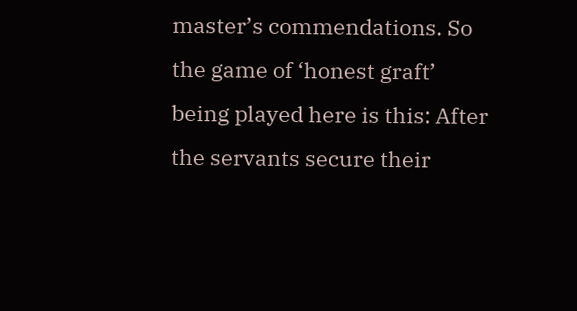master’s commendations. So the game of ‘honest graft’ being played here is this: After the servants secure their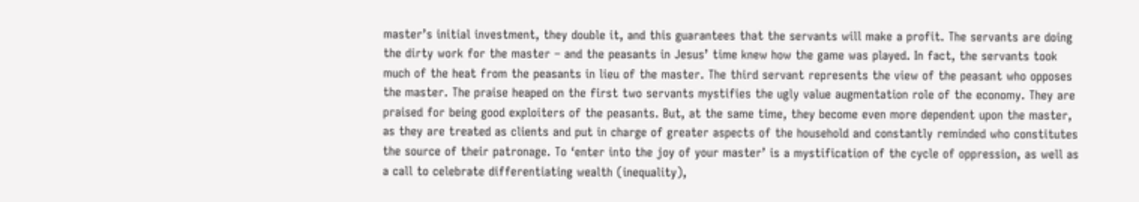master’s initial investment, they double it, and this guarantees that the servants will make a profit. The servants are doing the dirty work for the master – and the peasants in Jesus’ time knew how the game was played. In fact, the servants took much of the heat from the peasants in lieu of the master. The third servant represents the view of the peasant who opposes the master. The praise heaped on the first two servants mystifies the ugly value augmentation role of the economy. They are praised for being good exploiters of the peasants. But, at the same time, they become even more dependent upon the master, as they are treated as clients and put in charge of greater aspects of the household and constantly reminded who constitutes the source of their patronage. To ‘enter into the joy of your master’ is a mystification of the cycle of oppression, as well as a call to celebrate differentiating wealth (inequality),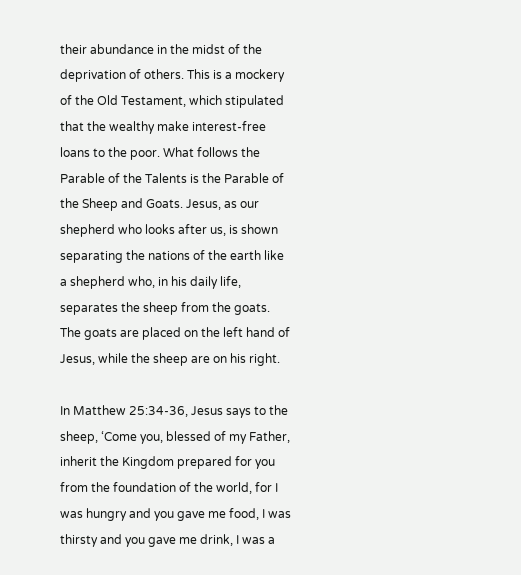their abundance in the midst of the deprivation of others. This is a mockery of the Old Testament, which stipulated that the wealthy make interest-free loans to the poor. What follows the Parable of the Talents is the Parable of the Sheep and Goats. Jesus, as our shepherd who looks after us, is shown separating the nations of the earth like a shepherd who, in his daily life, separates the sheep from the goats. The goats are placed on the left hand of Jesus, while the sheep are on his right.

In Matthew 25:34-36, Jesus says to the sheep, ‘Come you, blessed of my Father, inherit the Kingdom prepared for you from the foundation of the world, for I was hungry and you gave me food, I was thirsty and you gave me drink, I was a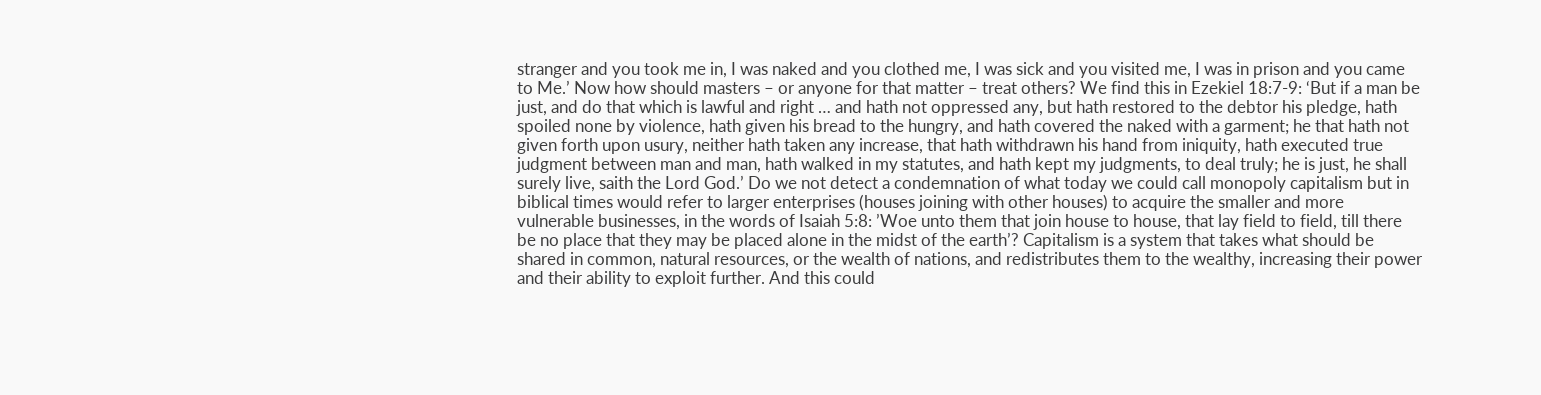stranger and you took me in, I was naked and you clothed me, I was sick and you visited me, I was in prison and you came to Me.’ Now how should masters – or anyone for that matter – treat others? We find this in Ezekiel 18:7-9: ‘But if a man be just, and do that which is lawful and right … and hath not oppressed any, but hath restored to the debtor his pledge, hath spoiled none by violence, hath given his bread to the hungry, and hath covered the naked with a garment; he that hath not given forth upon usury, neither hath taken any increase, that hath withdrawn his hand from iniquity, hath executed true judgment between man and man, hath walked in my statutes, and hath kept my judgments, to deal truly; he is just, he shall surely live, saith the Lord God.’ Do we not detect a condemnation of what today we could call monopoly capitalism but in biblical times would refer to larger enterprises (houses joining with other houses) to acquire the smaller and more vulnerable businesses, in the words of Isaiah 5:8: ’Woe unto them that join house to house, that lay field to field, till there be no place that they may be placed alone in the midst of the earth’? Capitalism is a system that takes what should be shared in common, natural resources, or the wealth of nations, and redistributes them to the wealthy, increasing their power and their ability to exploit further. And this could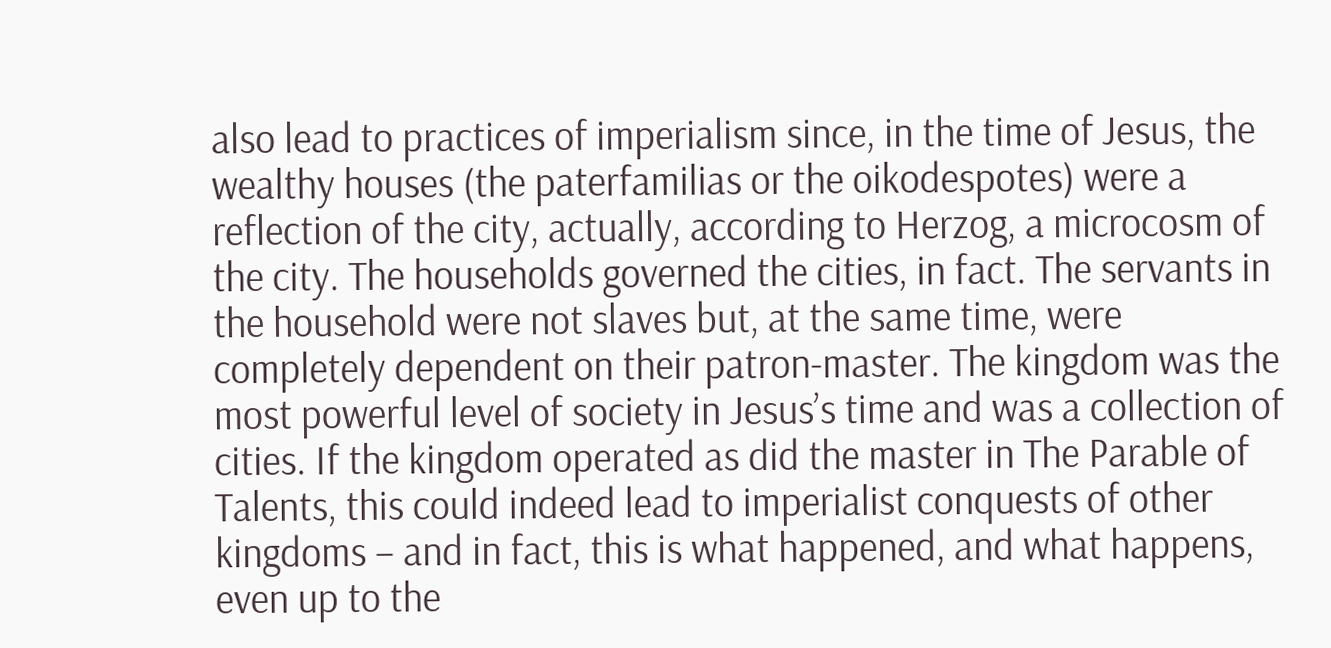also lead to practices of imperialism since, in the time of Jesus, the wealthy houses (the paterfamilias or the oikodespotes) were a reflection of the city, actually, according to Herzog, a microcosm of the city. The households governed the cities, in fact. The servants in the household were not slaves but, at the same time, were completely dependent on their patron-master. The kingdom was the most powerful level of society in Jesus’s time and was a collection of cities. If the kingdom operated as did the master in The Parable of Talents, this could indeed lead to imperialist conquests of other kingdoms – and in fact, this is what happened, and what happens, even up to the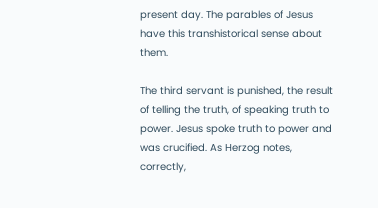present day. The parables of Jesus have this transhistorical sense about them.

The third servant is punished, the result of telling the truth, of speaking truth to power. Jesus spoke truth to power and was crucified. As Herzog notes, correctly,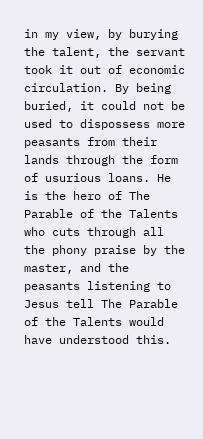in my view, by burying the talent, the servant took it out of economic circulation. By being buried, it could not be used to dispossess more peasants from their lands through the form of usurious loans. He is the hero of The Parable of the Talents who cuts through all the phony praise by the master, and the peasants listening to Jesus tell The Parable of the Talents would have understood this.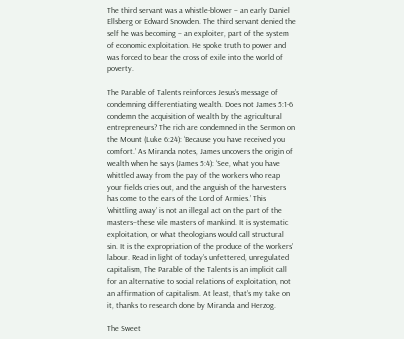The third servant was a whistle-blower – an early Daniel Ellsberg or Edward Snowden. The third servant denied the self he was becoming – an exploiter, part of the system of economic exploitation. He spoke truth to power and was forced to bear the cross of exile into the world of poverty.

The Parable of Talents reinforces Jesus’s message of condemning differentiating wealth. Does not James 5:1-6 condemn the acquisition of wealth by the agricultural entrepreneurs? The rich are condemned in the Sermon on the Mount (Luke 6:24): ‘Because you have received you comfort.’ As Miranda notes, James uncovers the origin of wealth when he says (James 5:4): ‘See, what you have whittled away from the pay of the workers who reap your fields cries out, and the anguish of the harvesters has come to the ears of the Lord of Armies.’ This ‘whittling away’ is not an illegal act on the part of the masters–these vile masters of mankind. It is systematic exploitation, or what theologians would call structural sin. It is the expropriation of the produce of the workers’ labour. Read in light of today’s unfettered, unregulated capitalism, The Parable of the Talents is an implicit call for an alternative to social relations of exploitation, not an affirmation of capitalism. At least, that’s my take on it, thanks to research done by Miranda and Herzog.

The Sweet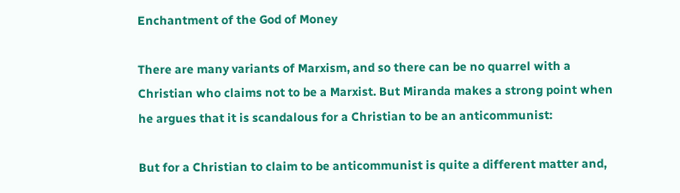Enchantment of the God of Money

There are many variants of Marxism, and so there can be no quarrel with a Christian who claims not to be a Marxist. But Miranda makes a strong point when he argues that it is scandalous for a Christian to be an anticommunist:

But for a Christian to claim to be anticommunist is quite a different matter and,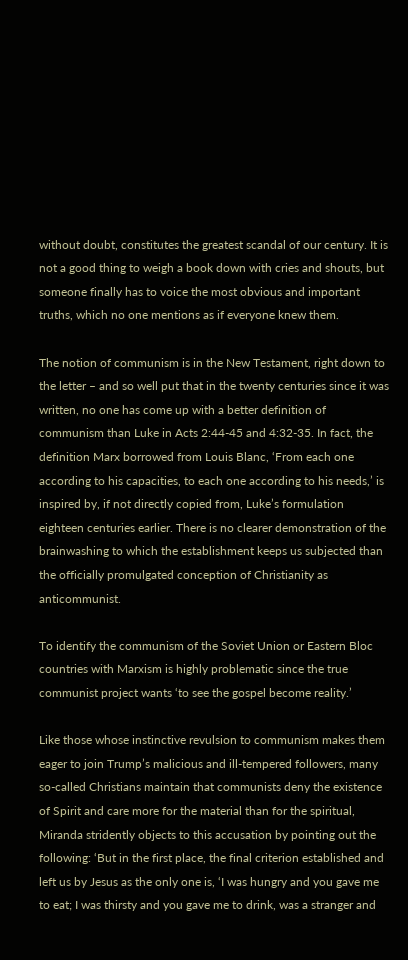without doubt, constitutes the greatest scandal of our century. It is not a good thing to weigh a book down with cries and shouts, but someone finally has to voice the most obvious and important truths, which no one mentions as if everyone knew them.

The notion of communism is in the New Testament, right down to the letter – and so well put that in the twenty centuries since it was written, no one has come up with a better definition of communism than Luke in Acts 2:44-45 and 4:32-35. In fact, the definition Marx borrowed from Louis Blanc, ‘From each one according to his capacities, to each one according to his needs,’ is inspired by, if not directly copied from, Luke’s formulation eighteen centuries earlier. There is no clearer demonstration of the brainwashing to which the establishment keeps us subjected than the officially promulgated conception of Christianity as anticommunist.

To identify the communism of the Soviet Union or Eastern Bloc countries with Marxism is highly problematic since the true communist project wants ‘to see the gospel become reality.’

Like those whose instinctive revulsion to communism makes them eager to join Trump’s malicious and ill-tempered followers, many so-called Christians maintain that communists deny the existence of Spirit and care more for the material than for the spiritual, Miranda stridently objects to this accusation by pointing out the following: ‘But in the first place, the final criterion established and left us by Jesus as the only one is, ‘I was hungry and you gave me to eat; I was thirsty and you gave me to drink, was a stranger and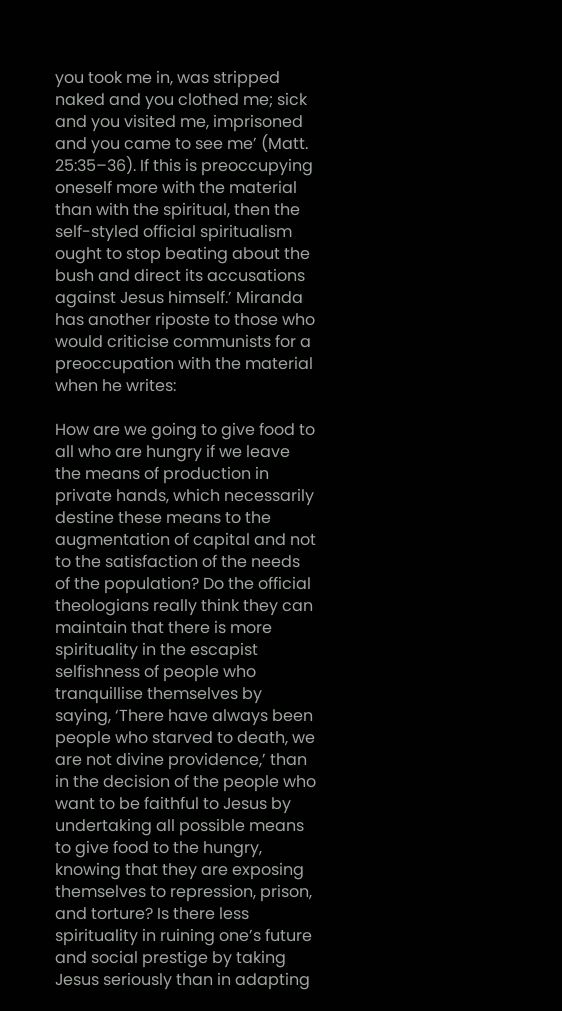you took me in, was stripped naked and you clothed me; sick and you visited me, imprisoned and you came to see me’ (Matt. 25:35–36). If this is preoccupying oneself more with the material than with the spiritual, then the self-styled official spiritualism ought to stop beating about the bush and direct its accusations against Jesus himself.’ Miranda has another riposte to those who would criticise communists for a preoccupation with the material when he writes:

How are we going to give food to all who are hungry if we leave the means of production in private hands, which necessarily destine these means to the augmentation of capital and not to the satisfaction of the needs of the population? Do the official theologians really think they can maintain that there is more spirituality in the escapist selfishness of people who tranquillise themselves by saying, ‘There have always been people who starved to death, we are not divine providence,’ than in the decision of the people who want to be faithful to Jesus by undertaking all possible means to give food to the hungry, knowing that they are exposing themselves to repression, prison, and torture? Is there less spirituality in ruining one’s future and social prestige by taking Jesus seriously than in adapting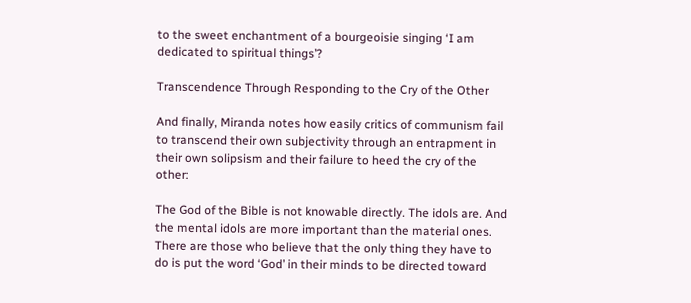to the sweet enchantment of a bourgeoisie singing ‘I am dedicated to spiritual things’?

Transcendence Through Responding to the Cry of the Other

And finally, Miranda notes how easily critics of communism fail to transcend their own subjectivity through an entrapment in their own solipsism and their failure to heed the cry of the other:

The God of the Bible is not knowable directly. The idols are. And the mental idols are more important than the material ones. There are those who believe that the only thing they have to do is put the word ‘God’ in their minds to be directed toward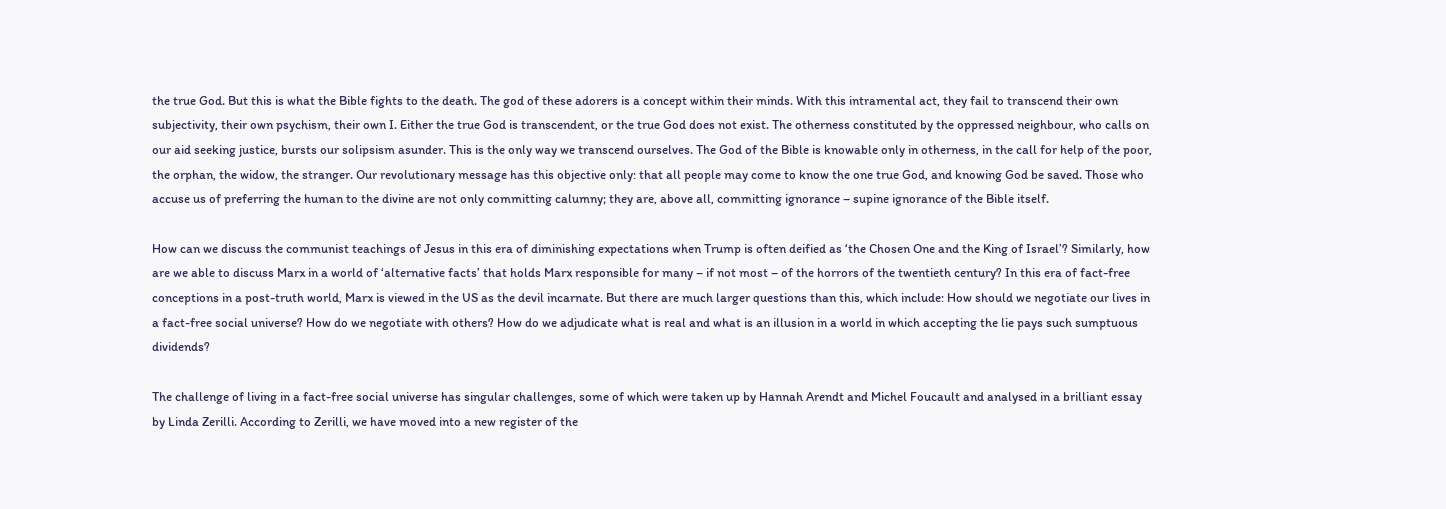the true God. But this is what the Bible fights to the death. The god of these adorers is a concept within their minds. With this intramental act, they fail to transcend their own subjectivity, their own psychism, their own I. Either the true God is transcendent, or the true God does not exist. The otherness constituted by the oppressed neighbour, who calls on our aid seeking justice, bursts our solipsism asunder. This is the only way we transcend ourselves. The God of the Bible is knowable only in otherness, in the call for help of the poor, the orphan, the widow, the stranger. Our revolutionary message has this objective only: that all people may come to know the one true God, and knowing God be saved. Those who accuse us of preferring the human to the divine are not only committing calumny; they are, above all, committing ignorance – supine ignorance of the Bible itself.

How can we discuss the communist teachings of Jesus in this era of diminishing expectations when Trump is often deified as ‘the Chosen One and the King of Israel’? Similarly, how are we able to discuss Marx in a world of ‘alternative facts’ that holds Marx responsible for many – if not most – of the horrors of the twentieth century? In this era of fact-free conceptions in a post-truth world, Marx is viewed in the US as the devil incarnate. But there are much larger questions than this, which include: How should we negotiate our lives in a fact-free social universe? How do we negotiate with others? How do we adjudicate what is real and what is an illusion in a world in which accepting the lie pays such sumptuous dividends?

The challenge of living in a fact-free social universe has singular challenges, some of which were taken up by Hannah Arendt and Michel Foucault and analysed in a brilliant essay by Linda Zerilli. According to Zerilli, we have moved into a new register of the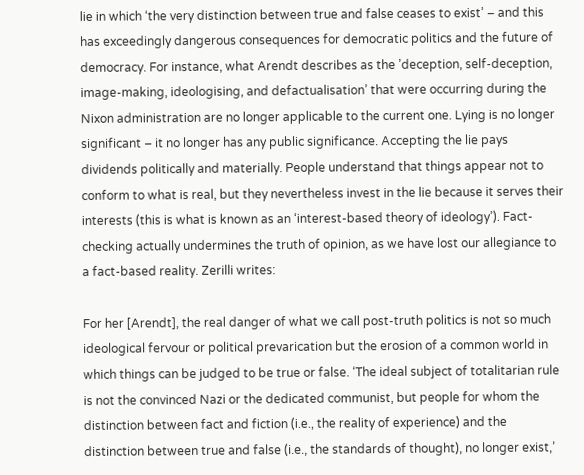lie in which ‘the very distinction between true and false ceases to exist’ – and this has exceedingly dangerous consequences for democratic politics and the future of democracy. For instance, what Arendt describes as the ’deception, self-deception, image-making, ideologising, and defactualisation’ that were occurring during the Nixon administration are no longer applicable to the current one. Lying is no longer significant – it no longer has any public significance. Accepting the lie pays dividends politically and materially. People understand that things appear not to conform to what is real, but they nevertheless invest in the lie because it serves their interests (this is what is known as an ‘interest-based theory of ideology’). Fact-checking actually undermines the truth of opinion, as we have lost our allegiance to a fact-based reality. Zerilli writes:

For her [Arendt], the real danger of what we call post-truth politics is not so much ideological fervour or political prevarication but the erosion of a common world in which things can be judged to be true or false. ‘The ideal subject of totalitarian rule is not the convinced Nazi or the dedicated communist, but people for whom the distinction between fact and fiction (i.e., the reality of experience) and the distinction between true and false (i.e., the standards of thought), no longer exist,’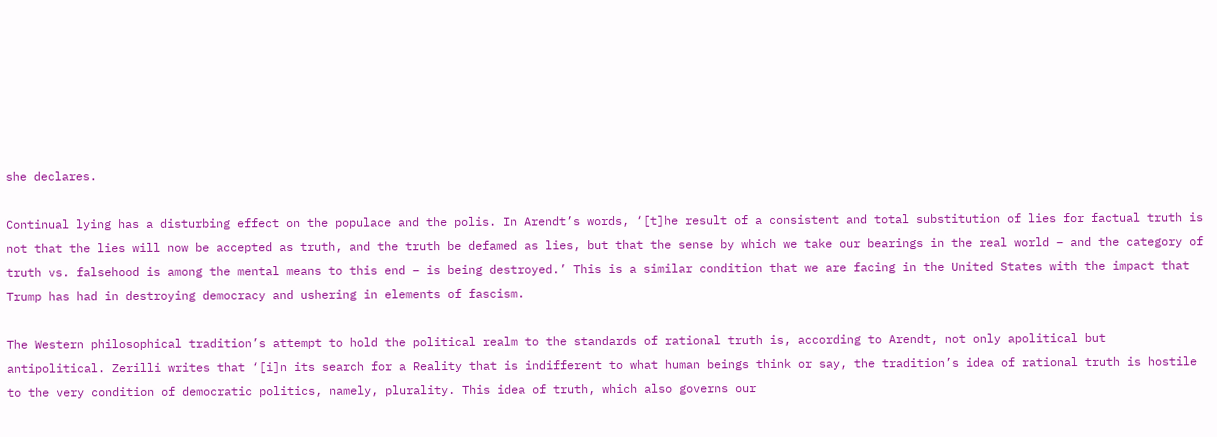she declares.

Continual lying has a disturbing effect on the populace and the polis. In Arendt’s words, ‘[t]he result of a consistent and total substitution of lies for factual truth is not that the lies will now be accepted as truth, and the truth be defamed as lies, but that the sense by which we take our bearings in the real world – and the category of truth vs. falsehood is among the mental means to this end – is being destroyed.’ This is a similar condition that we are facing in the United States with the impact that Trump has had in destroying democracy and ushering in elements of fascism.

The Western philosophical tradition’s attempt to hold the political realm to the standards of rational truth is, according to Arendt, not only apolitical but antipolitical. Zerilli writes that ‘[i]n its search for a Reality that is indifferent to what human beings think or say, the tradition’s idea of rational truth is hostile to the very condition of democratic politics, namely, plurality. This idea of truth, which also governs our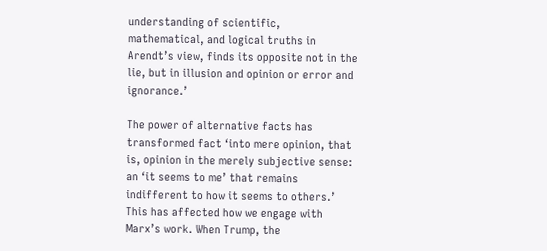understanding of scientific, mathematical, and logical truths in Arendt’s view, finds its opposite not in the lie, but in illusion and opinion or error and ignorance.’

The power of alternative facts has transformed fact ‘into mere opinion, that is, opinion in the merely subjective sense: an ‘it seems to me’ that remains indifferent to how it seems to others.’ This has affected how we engage with Marx’s work. When Trump, the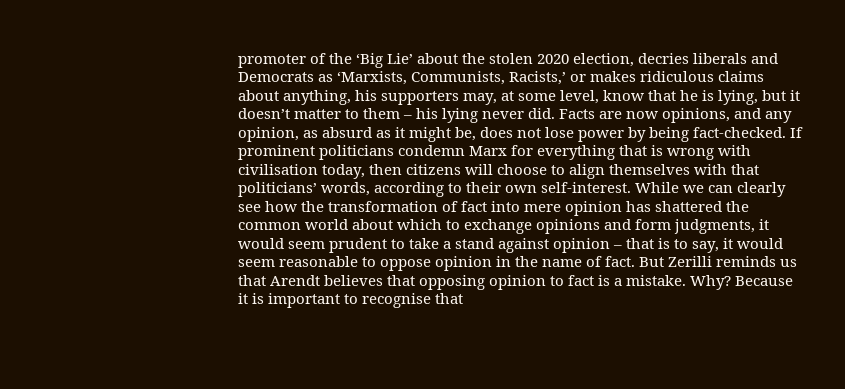promoter of the ‘Big Lie’ about the stolen 2020 election, decries liberals and Democrats as ‘Marxists, Communists, Racists,’ or makes ridiculous claims about anything, his supporters may, at some level, know that he is lying, but it doesn’t matter to them – his lying never did. Facts are now opinions, and any opinion, as absurd as it might be, does not lose power by being fact-checked. If prominent politicians condemn Marx for everything that is wrong with civilisation today, then citizens will choose to align themselves with that politicians’ words, according to their own self-interest. While we can clearly see how the transformation of fact into mere opinion has shattered the common world about which to exchange opinions and form judgments, it would seem prudent to take a stand against opinion – that is to say, it would seem reasonable to oppose opinion in the name of fact. But Zerilli reminds us that Arendt believes that opposing opinion to fact is a mistake. Why? Because it is important to recognise that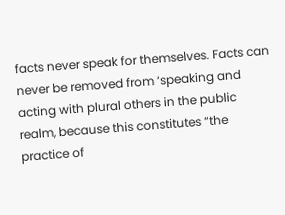facts never speak for themselves. Facts can never be removed from ‘speaking and acting with plural others in the public realm, because this constitutes “the practice of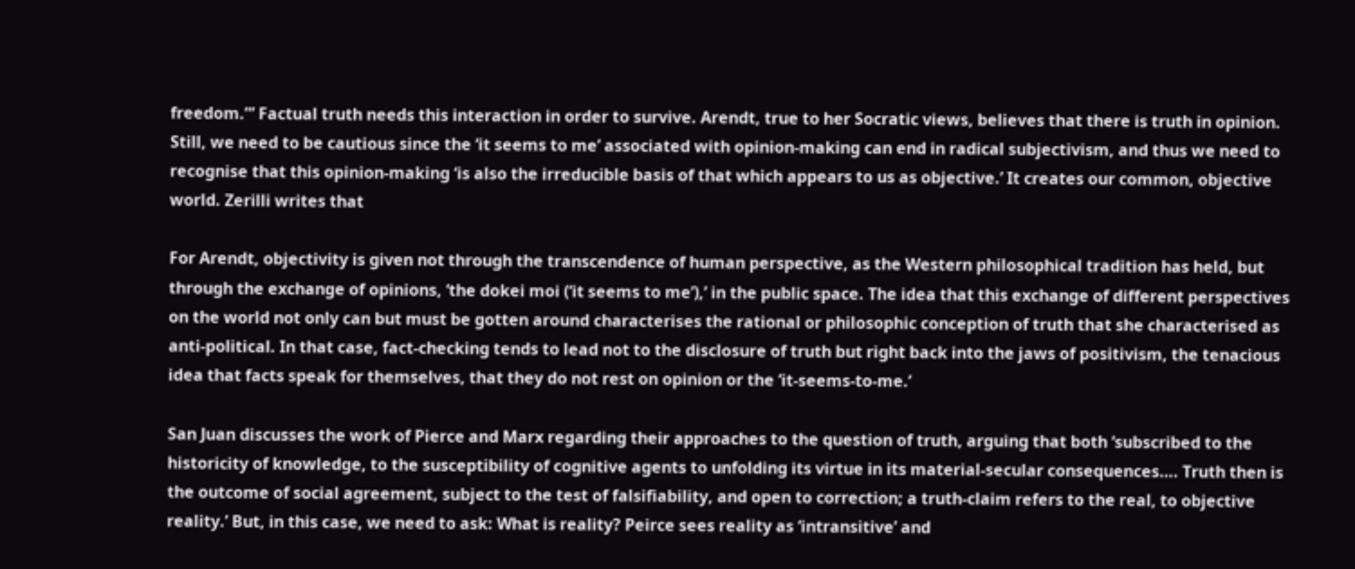freedom.”’ Factual truth needs this interaction in order to survive. Arendt, true to her Socratic views, believes that there is truth in opinion. Still, we need to be cautious since the ‘it seems to me’ associated with opinion-making can end in radical subjectivism, and thus we need to recognise that this opinion-making ‘is also the irreducible basis of that which appears to us as objective.’ It creates our common, objective world. Zerilli writes that

For Arendt, objectivity is given not through the transcendence of human perspective, as the Western philosophical tradition has held, but through the exchange of opinions, ‘the dokei moi (‘it seems to me’),’ in the public space. The idea that this exchange of different perspectives on the world not only can but must be gotten around characterises the rational or philosophic conception of truth that she characterised as anti-political. In that case, fact-checking tends to lead not to the disclosure of truth but right back into the jaws of positivism, the tenacious idea that facts speak for themselves, that they do not rest on opinion or the ‘it-seems-to-me.’

San Juan discusses the work of Pierce and Marx regarding their approaches to the question of truth, arguing that both ‘subscribed to the historicity of knowledge, to the susceptibility of cognitive agents to unfolding its virtue in its material-secular consequences…. Truth then is the outcome of social agreement, subject to the test of falsifiability, and open to correction; a truth-claim refers to the real, to objective reality.’ But, in this case, we need to ask: What is reality? Peirce sees reality as ‘intransitive’ and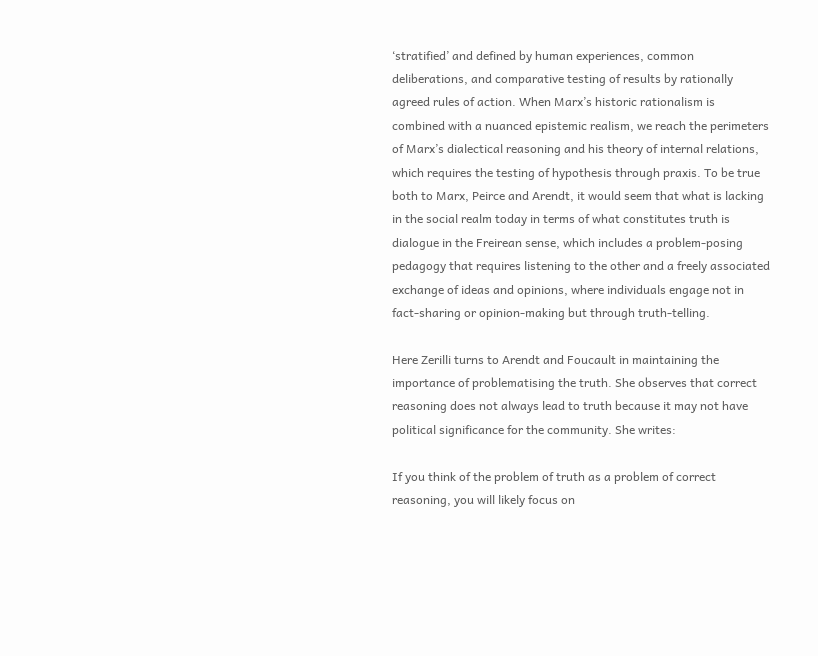‘stratified’ and defined by human experiences, common deliberations, and comparative testing of results by rationally agreed rules of action. When Marx’s historic rationalism is combined with a nuanced epistemic realism, we reach the perimeters of Marx’s dialectical reasoning and his theory of internal relations, which requires the testing of hypothesis through praxis. To be true both to Marx, Peirce and Arendt, it would seem that what is lacking in the social realm today in terms of what constitutes truth is dialogue in the Freirean sense, which includes a problem-posing pedagogy that requires listening to the other and a freely associated exchange of ideas and opinions, where individuals engage not in fact-sharing or opinion-making but through truth-telling.

Here Zerilli turns to Arendt and Foucault in maintaining the importance of problematising the truth. She observes that correct reasoning does not always lead to truth because it may not have political significance for the community. She writes:

If you think of the problem of truth as a problem of correct reasoning, you will likely focus on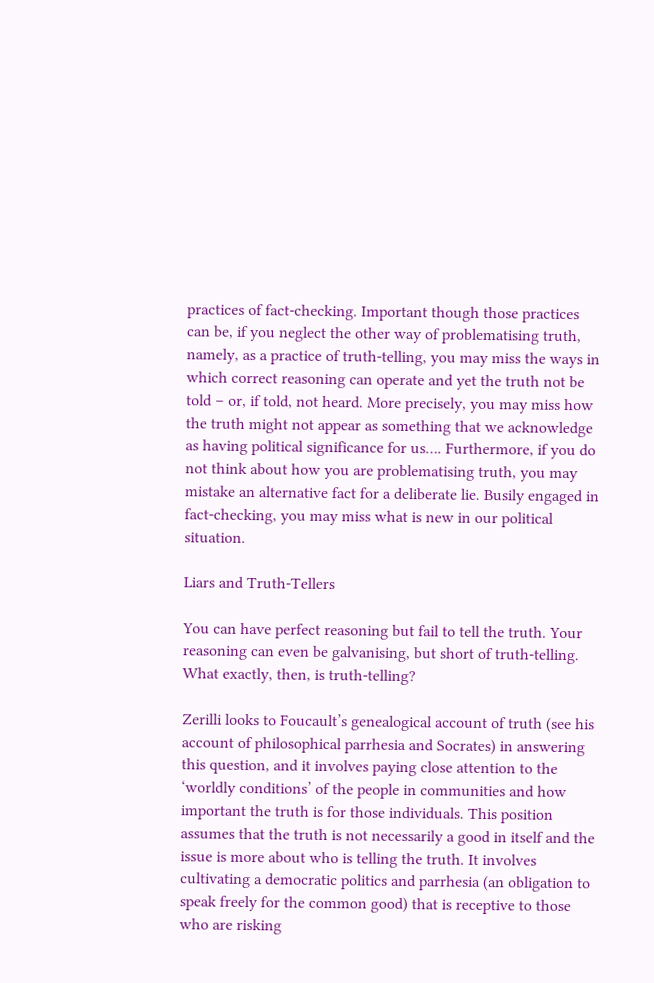practices of fact-checking. Important though those practices can be, if you neglect the other way of problematising truth, namely, as a practice of truth-telling, you may miss the ways in which correct reasoning can operate and yet the truth not be told – or, if told, not heard. More precisely, you may miss how the truth might not appear as something that we acknowledge as having political significance for us…. Furthermore, if you do not think about how you are problematising truth, you may mistake an alternative fact for a deliberate lie. Busily engaged in fact-checking, you may miss what is new in our political situation.

Liars and Truth-Tellers

You can have perfect reasoning but fail to tell the truth. Your reasoning can even be galvanising, but short of truth-telling. What exactly, then, is truth-telling?

Zerilli looks to Foucault’s genealogical account of truth (see his account of philosophical parrhesia and Socrates) in answering this question, and it involves paying close attention to the ‘worldly conditions’ of the people in communities and how important the truth is for those individuals. This position assumes that the truth is not necessarily a good in itself and the issue is more about who is telling the truth. It involves cultivating a democratic politics and parrhesia (an obligation to speak freely for the common good) that is receptive to those who are risking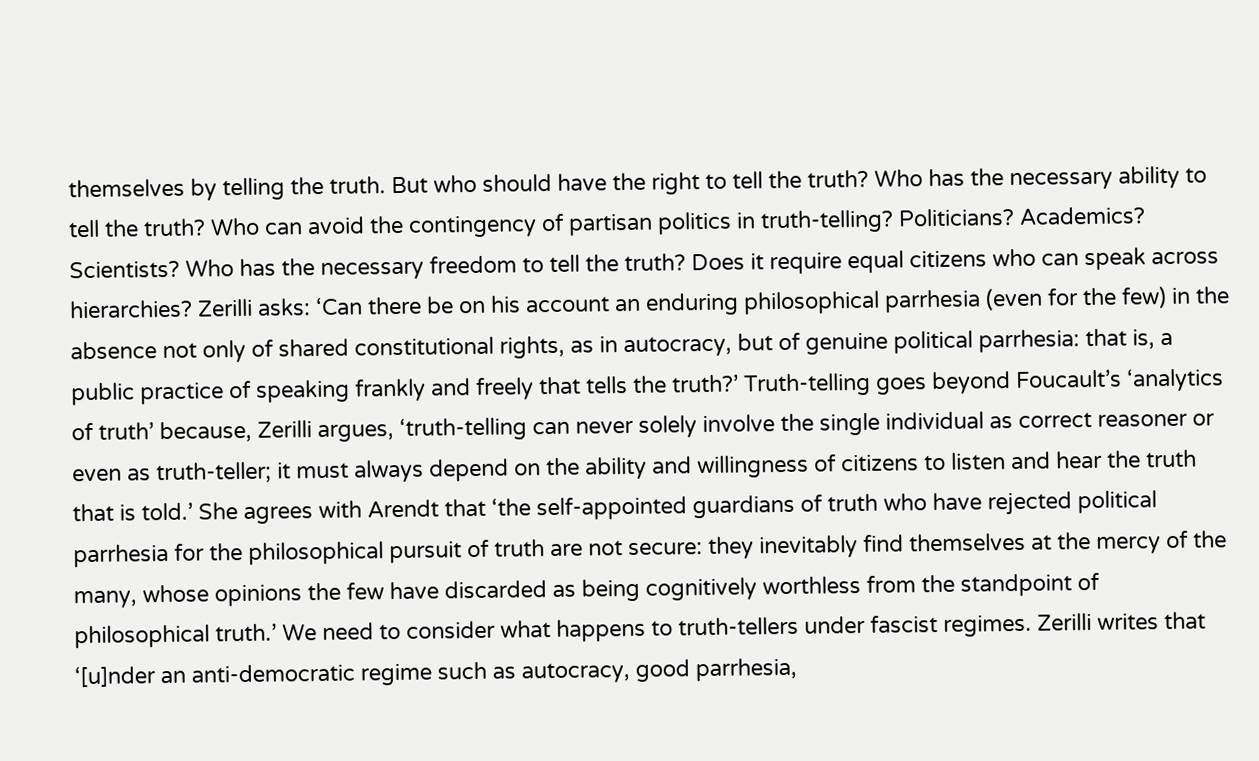themselves by telling the truth. But who should have the right to tell the truth? Who has the necessary ability to tell the truth? Who can avoid the contingency of partisan politics in truth-telling? Politicians? Academics? Scientists? Who has the necessary freedom to tell the truth? Does it require equal citizens who can speak across hierarchies? Zerilli asks: ‘Can there be on his account an enduring philosophical parrhesia (even for the few) in the absence not only of shared constitutional rights, as in autocracy, but of genuine political parrhesia: that is, a public practice of speaking frankly and freely that tells the truth?’ Truth-telling goes beyond Foucault’s ‘analytics of truth’ because, Zerilli argues, ‘truth-telling can never solely involve the single individual as correct reasoner or even as truth-teller; it must always depend on the ability and willingness of citizens to listen and hear the truth that is told.’ She agrees with Arendt that ‘the self-appointed guardians of truth who have rejected political parrhesia for the philosophical pursuit of truth are not secure: they inevitably find themselves at the mercy of the many, whose opinions the few have discarded as being cognitively worthless from the standpoint of philosophical truth.’ We need to consider what happens to truth-tellers under fascist regimes. Zerilli writes that ‘[u]nder an anti-democratic regime such as autocracy, good parrhesia,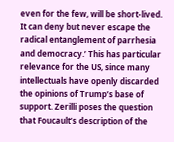even for the few, will be short-lived. It can deny but never escape the radical entanglement of parrhesia and democracy.’ This has particular relevance for the US, since many intellectuals have openly discarded the opinions of Trump’s base of support. Zerilli poses the question that Foucault’s description of the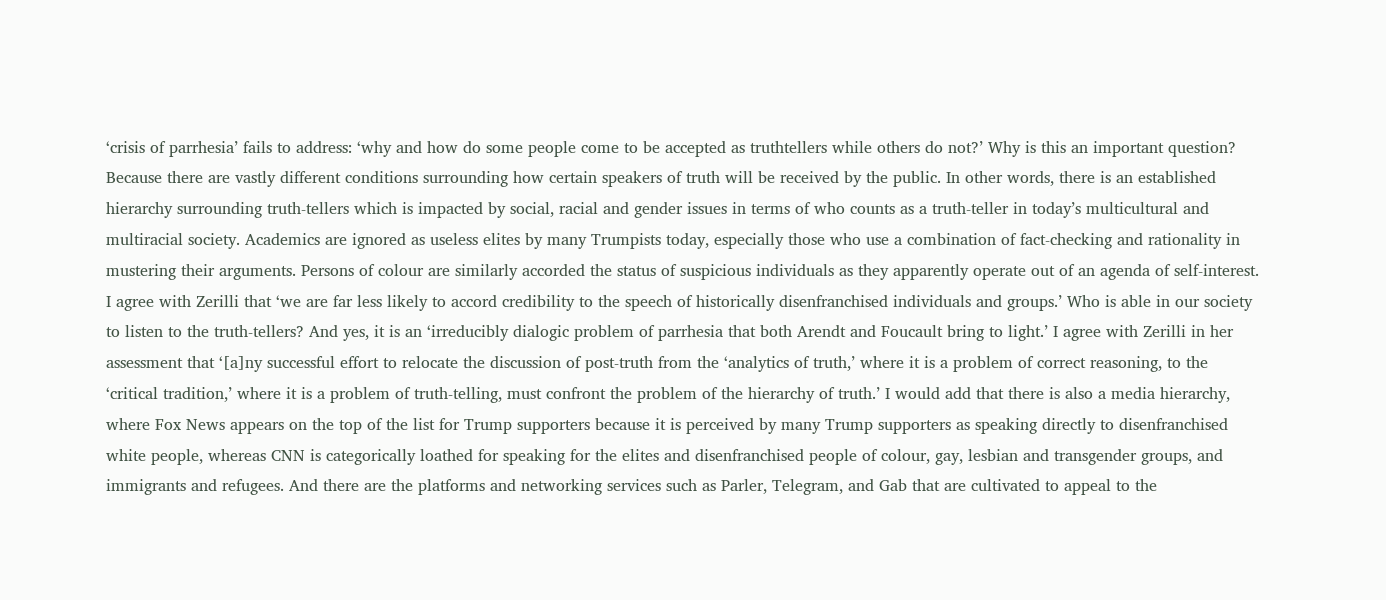‘crisis of parrhesia’ fails to address: ‘why and how do some people come to be accepted as truthtellers while others do not?’ Why is this an important question? Because there are vastly different conditions surrounding how certain speakers of truth will be received by the public. In other words, there is an established hierarchy surrounding truth-tellers which is impacted by social, racial and gender issues in terms of who counts as a truth-teller in today’s multicultural and multiracial society. Academics are ignored as useless elites by many Trumpists today, especially those who use a combination of fact-checking and rationality in mustering their arguments. Persons of colour are similarly accorded the status of suspicious individuals as they apparently operate out of an agenda of self-interest. I agree with Zerilli that ‘we are far less likely to accord credibility to the speech of historically disenfranchised individuals and groups.’ Who is able in our society to listen to the truth-tellers? And yes, it is an ‘irreducibly dialogic problem of parrhesia that both Arendt and Foucault bring to light.’ I agree with Zerilli in her assessment that ‘[a]ny successful effort to relocate the discussion of post-truth from the ‘analytics of truth,’ where it is a problem of correct reasoning, to the ‘critical tradition,’ where it is a problem of truth-telling, must confront the problem of the hierarchy of truth.’ I would add that there is also a media hierarchy, where Fox News appears on the top of the list for Trump supporters because it is perceived by many Trump supporters as speaking directly to disenfranchised white people, whereas CNN is categorically loathed for speaking for the elites and disenfranchised people of colour, gay, lesbian and transgender groups, and immigrants and refugees. And there are the platforms and networking services such as Parler, Telegram, and Gab that are cultivated to appeal to the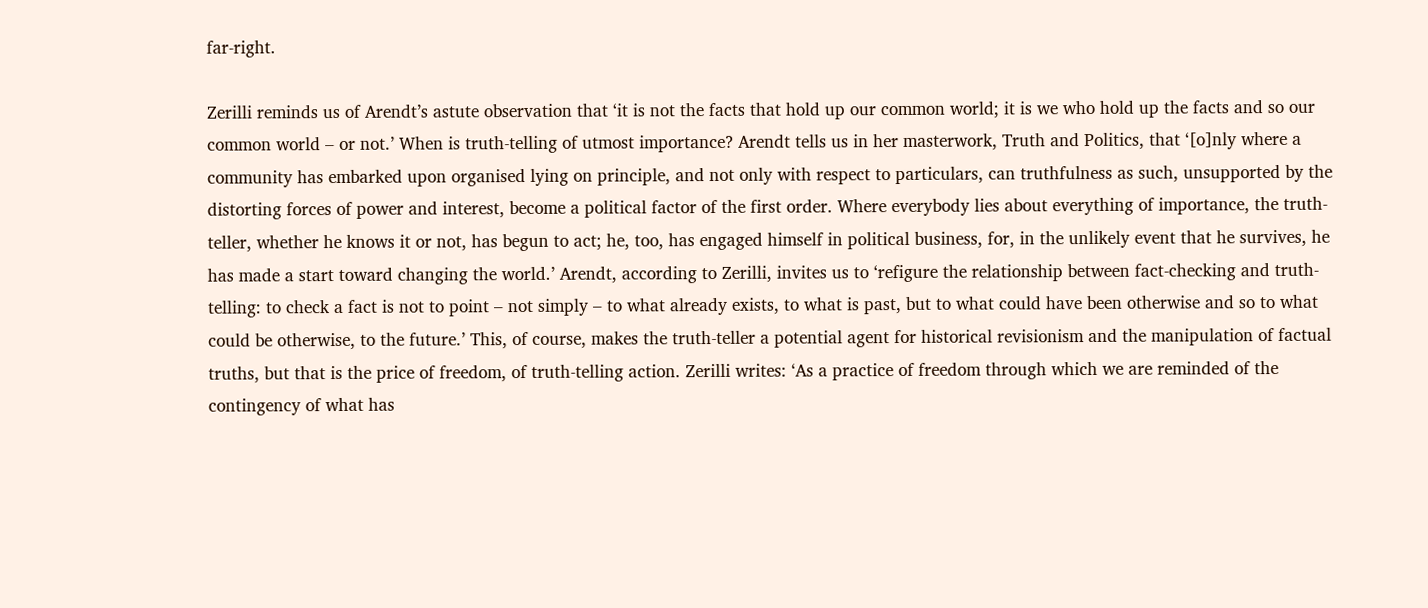far-right.

Zerilli reminds us of Arendt’s astute observation that ‘it is not the facts that hold up our common world; it is we who hold up the facts and so our common world – or not.’ When is truth-telling of utmost importance? Arendt tells us in her masterwork, Truth and Politics, that ‘[o]nly where a community has embarked upon organised lying on principle, and not only with respect to particulars, can truthfulness as such, unsupported by the distorting forces of power and interest, become a political factor of the first order. Where everybody lies about everything of importance, the truth-teller, whether he knows it or not, has begun to act; he, too, has engaged himself in political business, for, in the unlikely event that he survives, he has made a start toward changing the world.’ Arendt, according to Zerilli, invites us to ‘refigure the relationship between fact-checking and truth-telling: to check a fact is not to point – not simply – to what already exists, to what is past, but to what could have been otherwise and so to what could be otherwise, to the future.’ This, of course, makes the truth-teller a potential agent for historical revisionism and the manipulation of factual truths, but that is the price of freedom, of truth-telling action. Zerilli writes: ‘As a practice of freedom through which we are reminded of the contingency of what has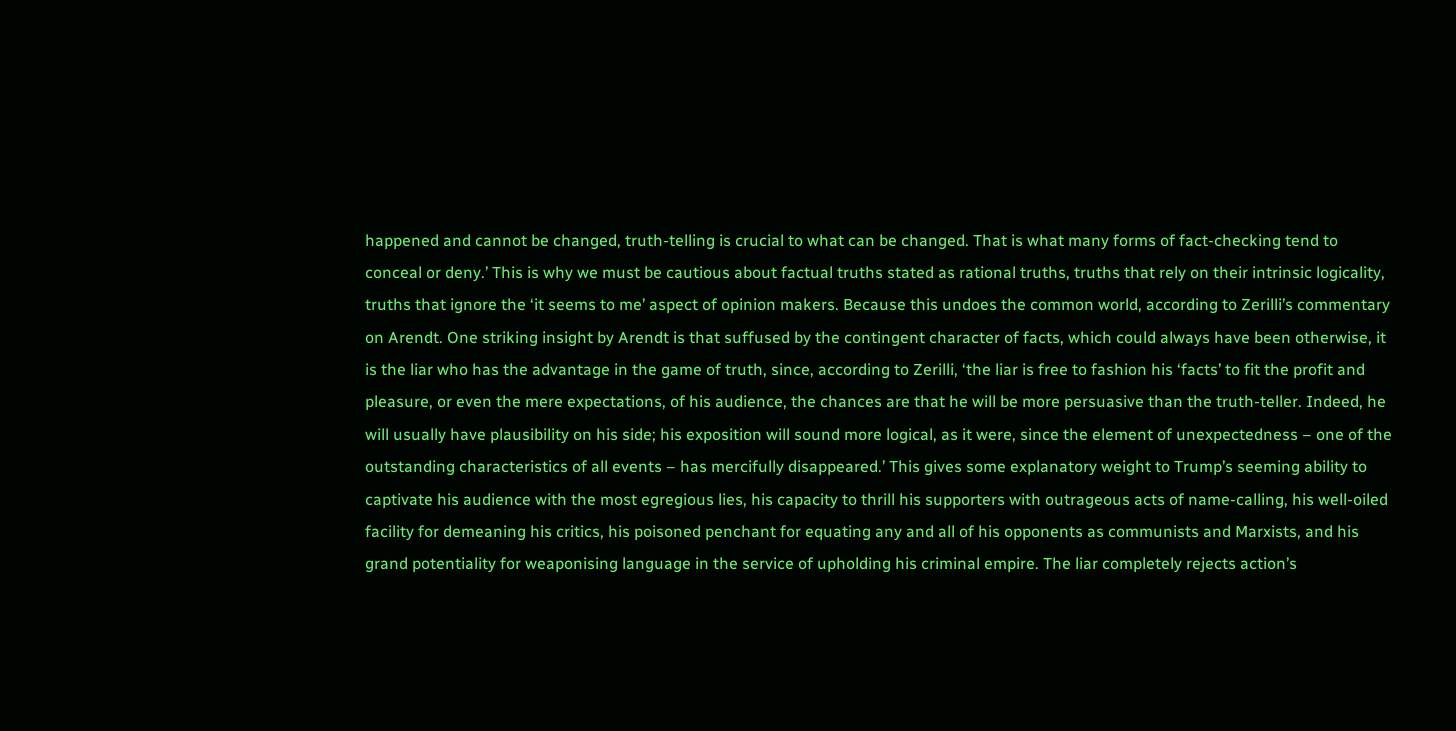happened and cannot be changed, truth-telling is crucial to what can be changed. That is what many forms of fact-checking tend to conceal or deny.’ This is why we must be cautious about factual truths stated as rational truths, truths that rely on their intrinsic logicality, truths that ignore the ‘it seems to me’ aspect of opinion makers. Because this undoes the common world, according to Zerilli’s commentary on Arendt. One striking insight by Arendt is that suffused by the contingent character of facts, which could always have been otherwise, it is the liar who has the advantage in the game of truth, since, according to Zerilli, ‘the liar is free to fashion his ‘facts’ to fit the profit and pleasure, or even the mere expectations, of his audience, the chances are that he will be more persuasive than the truth-teller. Indeed, he will usually have plausibility on his side; his exposition will sound more logical, as it were, since the element of unexpectedness – one of the outstanding characteristics of all events – has mercifully disappeared.’ This gives some explanatory weight to Trump’s seeming ability to captivate his audience with the most egregious lies, his capacity to thrill his supporters with outrageous acts of name-calling, his well-oiled facility for demeaning his critics, his poisoned penchant for equating any and all of his opponents as communists and Marxists, and his grand potentiality for weaponising language in the service of upholding his criminal empire. The liar completely rejects action’s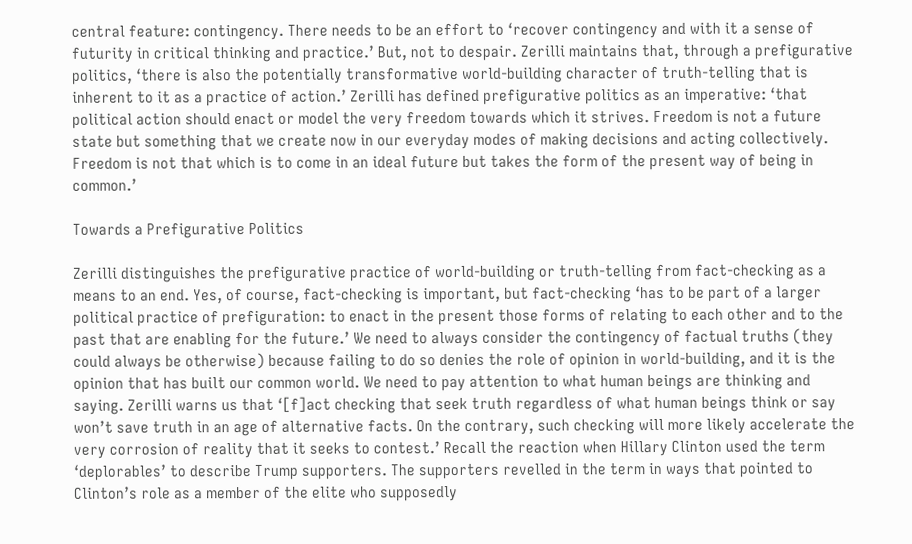central feature: contingency. There needs to be an effort to ‘recover contingency and with it a sense of futurity in critical thinking and practice.’ But, not to despair. Zerilli maintains that, through a prefigurative politics, ‘there is also the potentially transformative world-building character of truth-telling that is inherent to it as a practice of action.’ Zerilli has defined prefigurative politics as an imperative: ‘that political action should enact or model the very freedom towards which it strives. Freedom is not a future state but something that we create now in our everyday modes of making decisions and acting collectively. Freedom is not that which is to come in an ideal future but takes the form of the present way of being in common.’

Towards a Prefigurative Politics

Zerilli distinguishes the prefigurative practice of world-building or truth-telling from fact-checking as a means to an end. Yes, of course, fact-checking is important, but fact-checking ‘has to be part of a larger political practice of prefiguration: to enact in the present those forms of relating to each other and to the past that are enabling for the future.’ We need to always consider the contingency of factual truths (they could always be otherwise) because failing to do so denies the role of opinion in world-building, and it is the opinion that has built our common world. We need to pay attention to what human beings are thinking and saying. Zerilli warns us that ‘[f]act checking that seek truth regardless of what human beings think or say won’t save truth in an age of alternative facts. On the contrary, such checking will more likely accelerate the very corrosion of reality that it seeks to contest.’ Recall the reaction when Hillary Clinton used the term ‘deplorables’ to describe Trump supporters. The supporters revelled in the term in ways that pointed to Clinton’s role as a member of the elite who supposedly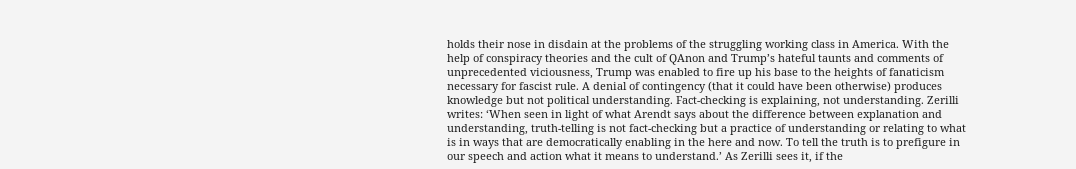holds their nose in disdain at the problems of the struggling working class in America. With the help of conspiracy theories and the cult of QAnon and Trump’s hateful taunts and comments of unprecedented viciousness, Trump was enabled to fire up his base to the heights of fanaticism necessary for fascist rule. A denial of contingency (that it could have been otherwise) produces knowledge but not political understanding. Fact-checking is explaining, not understanding. Zerilli writes: ‘When seen in light of what Arendt says about the difference between explanation and understanding, truth-telling is not fact-checking but a practice of understanding or relating to what is in ways that are democratically enabling in the here and now. To tell the truth is to prefigure in our speech and action what it means to understand.’ As Zerilli sees it, if the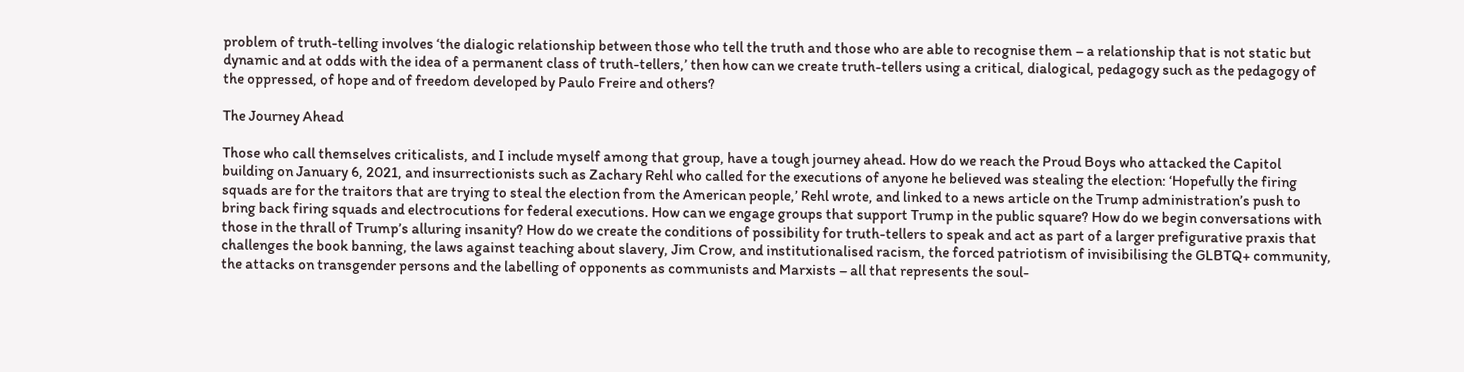problem of truth-telling involves ‘the dialogic relationship between those who tell the truth and those who are able to recognise them – a relationship that is not static but dynamic and at odds with the idea of a permanent class of truth-tellers,’ then how can we create truth-tellers using a critical, dialogical, pedagogy such as the pedagogy of the oppressed, of hope and of freedom developed by Paulo Freire and others?

The Journey Ahead

Those who call themselves criticalists, and I include myself among that group, have a tough journey ahead. How do we reach the Proud Boys who attacked the Capitol building on January 6, 2021, and insurrectionists such as Zachary Rehl who called for the executions of anyone he believed was stealing the election: ‘Hopefully the firing squads are for the traitors that are trying to steal the election from the American people,’ Rehl wrote, and linked to a news article on the Trump administration’s push to bring back firing squads and electrocutions for federal executions. How can we engage groups that support Trump in the public square? How do we begin conversations with those in the thrall of Trump’s alluring insanity? How do we create the conditions of possibility for truth-tellers to speak and act as part of a larger prefigurative praxis that challenges the book banning, the laws against teaching about slavery, Jim Crow, and institutionalised racism, the forced patriotism of invisibilising the GLBTQ+ community, the attacks on transgender persons and the labelling of opponents as communists and Marxists – all that represents the soul-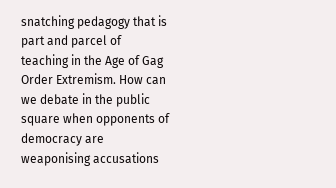snatching pedagogy that is part and parcel of teaching in the Age of Gag Order Extremism. How can we debate in the public square when opponents of democracy are weaponising accusations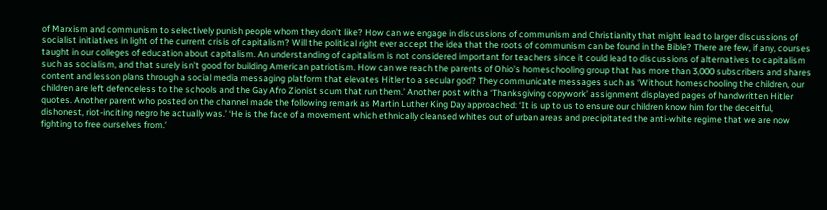of Marxism and communism to selectively punish people whom they don’t like? How can we engage in discussions of communism and Christianity that might lead to larger discussions of socialist initiatives in light of the current crisis of capitalism? Will the political right ever accept the idea that the roots of communism can be found in the Bible? There are few, if any, courses taught in our colleges of education about capitalism. An understanding of capitalism is not considered important for teachers since it could lead to discussions of alternatives to capitalism such as socialism, and that surely isn’t good for building American patriotism. How can we reach the parents of Ohio’s homeschooling group that has more than 3,000 subscribers and shares content and lesson plans through a social media messaging platform that elevates Hitler to a secular god? They communicate messages such as ‘Without homeschooling the children, our children are left defenceless to the schools and the Gay Afro Zionist scum that run them.’ Another post with a ‘Thanksgiving copywork’ assignment displayed pages of handwritten Hitler quotes. Another parent who posted on the channel made the following remark as Martin Luther King Day approached: ‘It is up to us to ensure our children know him for the deceitful, dishonest, riot-inciting negro he actually was.’ ‘He is the face of a movement which ethnically cleansed whites out of urban areas and precipitated the anti-white regime that we are now fighting to free ourselves from.’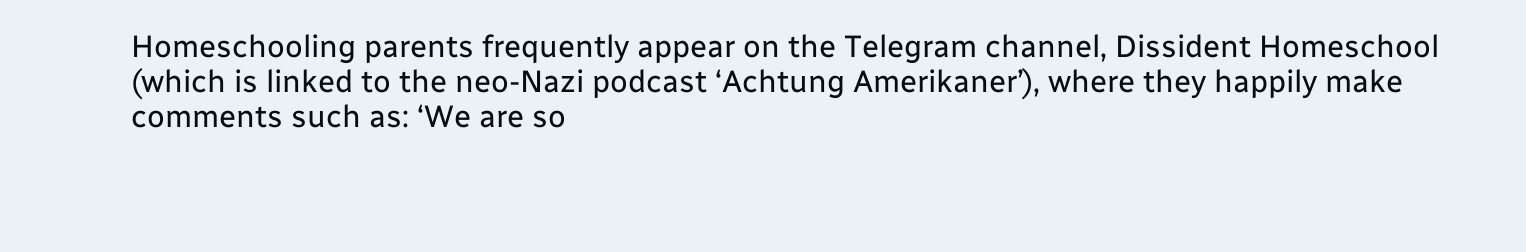Homeschooling parents frequently appear on the Telegram channel, Dissident Homeschool (which is linked to the neo-Nazi podcast ‘Achtung Amerikaner’), where they happily make comments such as: ‘We are so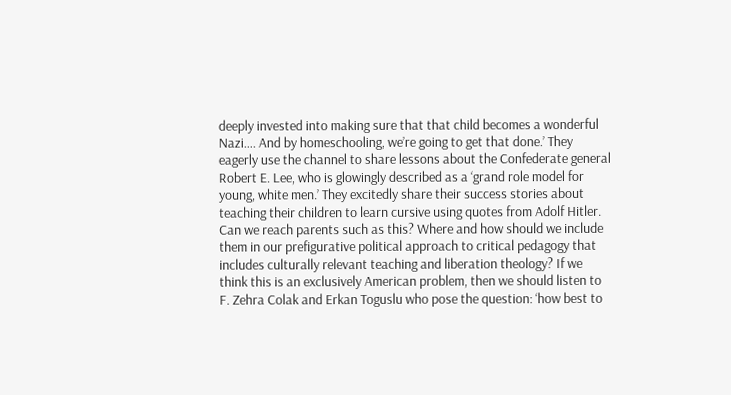deeply invested into making sure that that child becomes a wonderful Nazi…. And by homeschooling, we’re going to get that done.’ They eagerly use the channel to share lessons about the Confederate general Robert E. Lee, who is glowingly described as a ‘grand role model for young, white men.’ They excitedly share their success stories about teaching their children to learn cursive using quotes from Adolf Hitler. Can we reach parents such as this? Where and how should we include them in our prefigurative political approach to critical pedagogy that includes culturally relevant teaching and liberation theology? If we think this is an exclusively American problem, then we should listen to F. Zehra Colak and Erkan Toguslu who pose the question: ‘how best to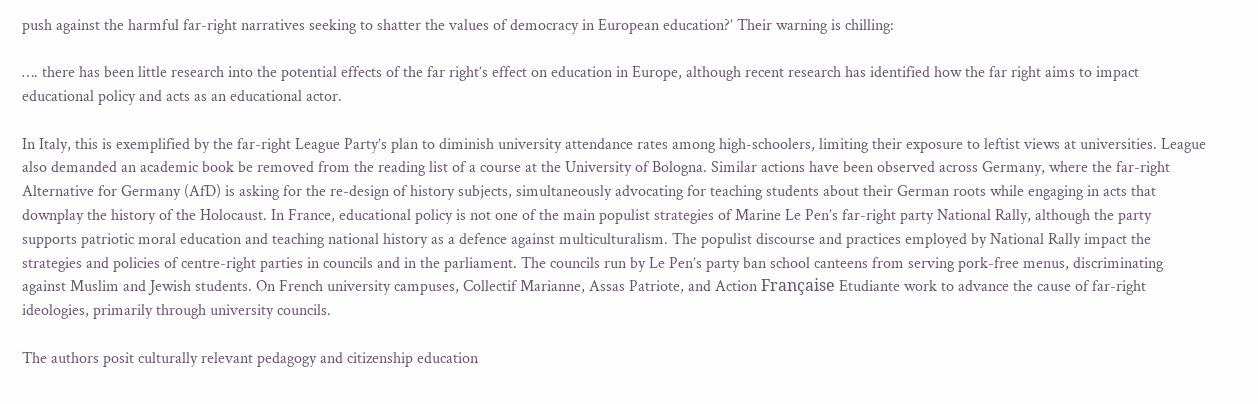push against the harmful far-right narratives seeking to shatter the values of democracy in European education?’ Their warning is chilling:

…. there has been little research into the potential effects of the far right’s effect on education in Europe, although recent research has identified how the far right aims to impact educational policy and acts as an educational actor.

In Italy, this is exemplified by the far-right League Party’s plan to diminish university attendance rates among high-schoolers, limiting their exposure to leftist views at universities. League also demanded an academic book be removed from the reading list of a course at the University of Bologna. Similar actions have been observed across Germany, where the far-right Alternative for Germany (AfD) is asking for the re-design of history subjects, simultaneously advocating for teaching students about their German roots while engaging in acts that downplay the history of the Holocaust. In France, educational policy is not one of the main populist strategies of Marine Le Pen’s far-right party National Rally, although the party supports patriotic moral education and teaching national history as a defence against multiculturalism. The populist discourse and practices employed by National Rally impact the strategies and policies of centre-right parties in councils and in the parliament. The councils run by Le Pen’s party ban school canteens from serving pork-free menus, discriminating against Muslim and Jewish students. On French university campuses, Collectif Marianne, Assas Patriote, and Action Française Etudiante work to advance the cause of far-right ideologies, primarily through university councils.

The authors posit culturally relevant pedagogy and citizenship education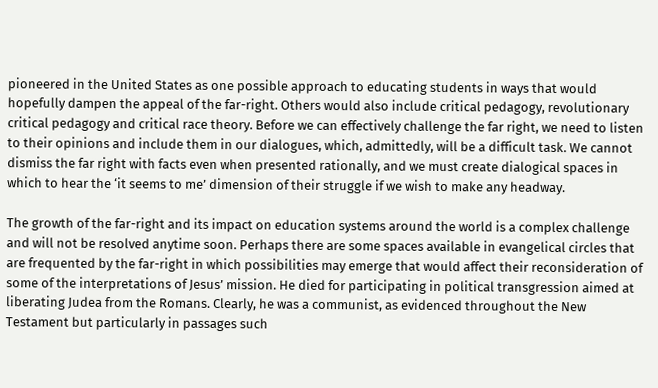pioneered in the United States as one possible approach to educating students in ways that would hopefully dampen the appeal of the far-right. Others would also include critical pedagogy, revolutionary critical pedagogy and critical race theory. Before we can effectively challenge the far right, we need to listen to their opinions and include them in our dialogues, which, admittedly, will be a difficult task. We cannot dismiss the far right with facts even when presented rationally, and we must create dialogical spaces in which to hear the ‘it seems to me’ dimension of their struggle if we wish to make any headway.

The growth of the far-right and its impact on education systems around the world is a complex challenge and will not be resolved anytime soon. Perhaps there are some spaces available in evangelical circles that are frequented by the far-right in which possibilities may emerge that would affect their reconsideration of some of the interpretations of Jesus’ mission. He died for participating in political transgression aimed at liberating Judea from the Romans. Clearly, he was a communist, as evidenced throughout the New Testament but particularly in passages such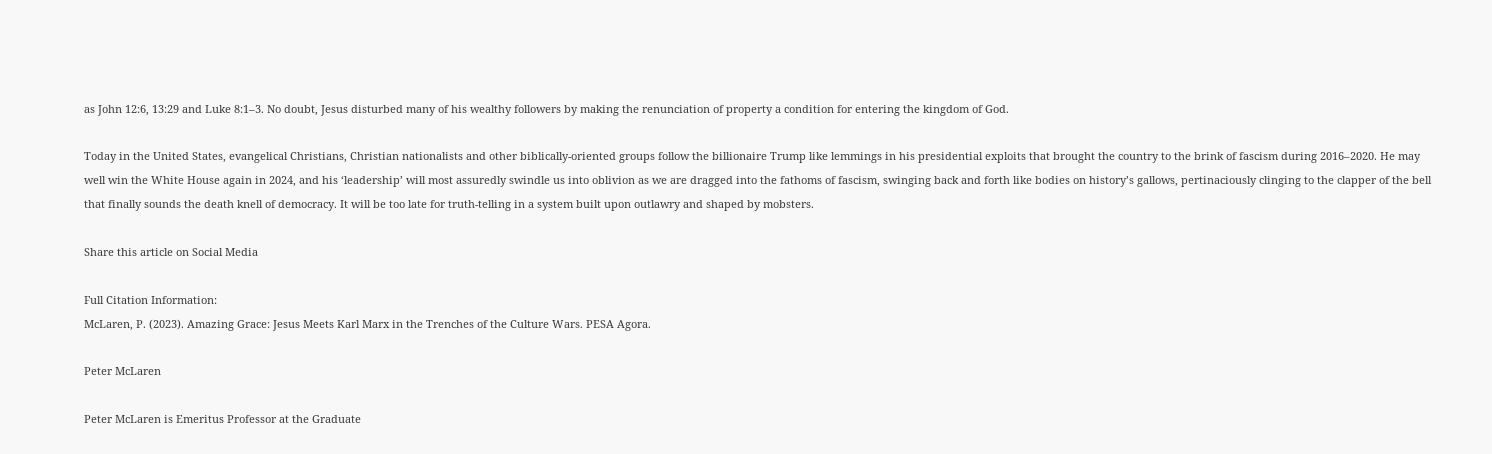as John 12:6, 13:29 and Luke 8:1–3. No doubt, Jesus disturbed many of his wealthy followers by making the renunciation of property a condition for entering the kingdom of God.

Today in the United States, evangelical Christians, Christian nationalists and other biblically-oriented groups follow the billionaire Trump like lemmings in his presidential exploits that brought the country to the brink of fascism during 2016–2020. He may well win the White House again in 2024, and his ‘leadership’ will most assuredly swindle us into oblivion as we are dragged into the fathoms of fascism, swinging back and forth like bodies on history’s gallows, pertinaciously clinging to the clapper of the bell that finally sounds the death knell of democracy. It will be too late for truth-telling in a system built upon outlawry and shaped by mobsters.

Share this article on Social Media

Full Citation Information:
McLaren, P. (2023). Amazing Grace: Jesus Meets Karl Marx in the Trenches of the Culture Wars. PESA Agora.

Peter McLaren

Peter McLaren is Emeritus Professor at the Graduate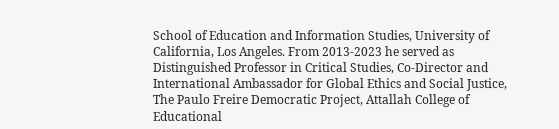School of Education and Information Studies, University of California, Los Angeles. From 2013-2023 he served as Distinguished Professor in Critical Studies, Co-Director and International Ambassador for Global Ethics and Social Justice, The Paulo Freire Democratic Project, Attallah College of Educational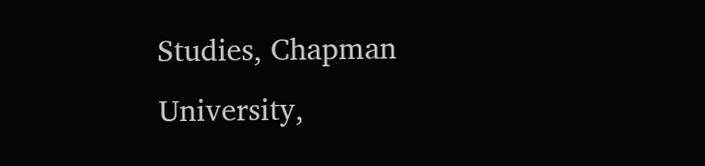Studies, Chapman University,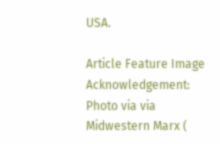USA.

Article Feature Image Acknowledgement: Photo via via Midwestern Marx (